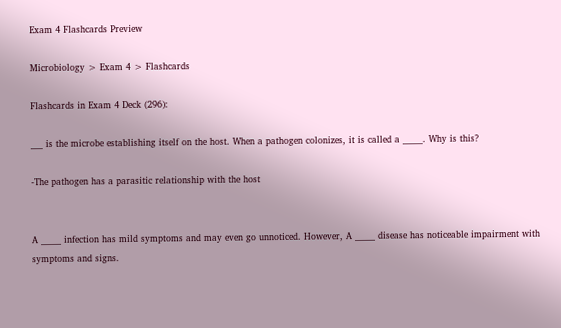Exam 4 Flashcards Preview

Microbiology > Exam 4 > Flashcards

Flashcards in Exam 4 Deck (296):

___ is the microbe establishing itself on the host. When a pathogen colonizes, it is called a _____. Why is this?

-The pathogen has a parasitic relationship with the host


A _____ infection has mild symptoms and may even go unnoticed. However, A _____ disease has noticeable impairment with symptoms and signs.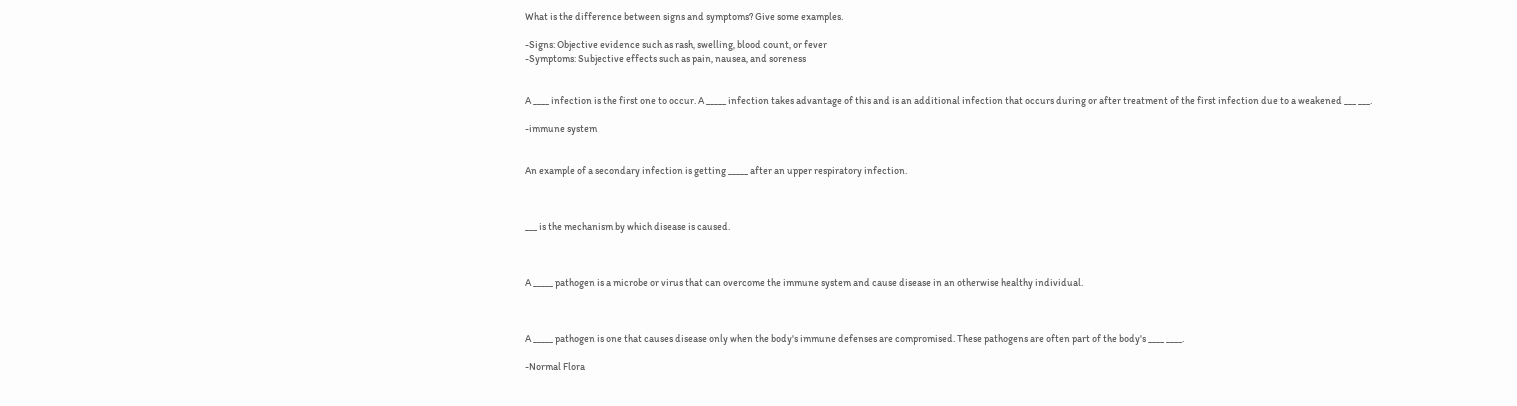What is the difference between signs and symptoms? Give some examples.

-Signs: Objective evidence such as rash, swelling, blood count, or fever
-Symptoms: Subjective effects such as pain, nausea, and soreness


A ____ infection is the first one to occur. A _____ infection takes advantage of this and is an additional infection that occurs during or after treatment of the first infection due to a weakened ___ ___.

-immune system


An example of a secondary infection is getting _____ after an upper respiratory infection.



___ is the mechanism by which disease is caused.



A _____ pathogen is a microbe or virus that can overcome the immune system and cause disease in an otherwise healthy individual.



A _____ pathogen is one that causes disease only when the body's immune defenses are compromised. These pathogens are often part of the body's ____ ____.

-Normal Flora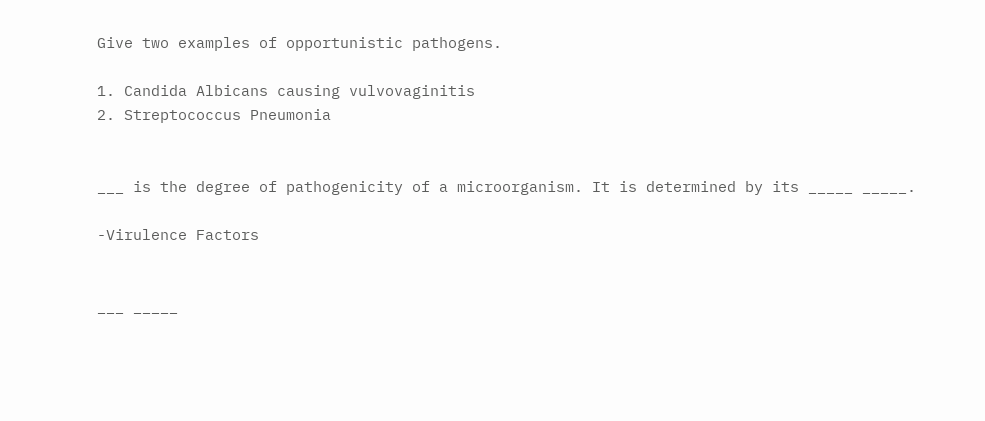Give two examples of opportunistic pathogens.

1. Candida Albicans causing vulvovaginitis
2. Streptococcus Pneumonia


___ is the degree of pathogenicity of a microorganism. It is determined by its _____ _____.

-Virulence Factors


___ _____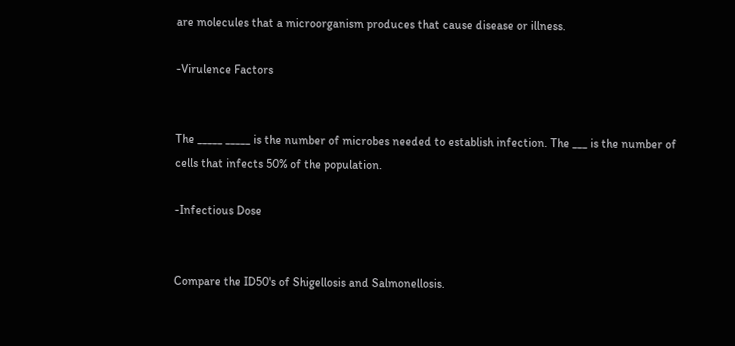are molecules that a microorganism produces that cause disease or illness.

-Virulence Factors


The _____ _____ is the number of microbes needed to establish infection. The ___ is the number of cells that infects 50% of the population.

-Infectious Dose


Compare the ID50's of Shigellosis and Salmonellosis.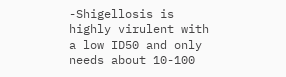-Shigellosis is highly virulent with a low ID50 and only needs about 10-100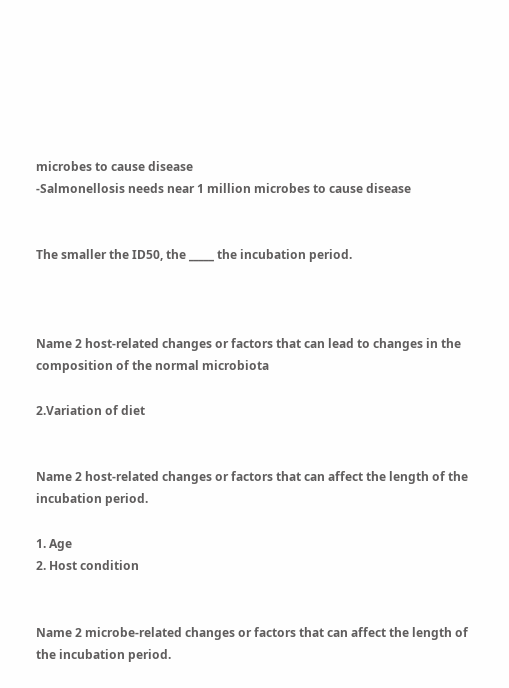microbes to cause disease
-Salmonellosis needs near 1 million microbes to cause disease


The smaller the ID50, the _____ the incubation period.



Name 2 host-related changes or factors that can lead to changes in the composition of the normal microbiota

2.Variation of diet


Name 2 host-related changes or factors that can affect the length of the incubation period.

1. Age
2. Host condition


Name 2 microbe-related changes or factors that can affect the length of the incubation period.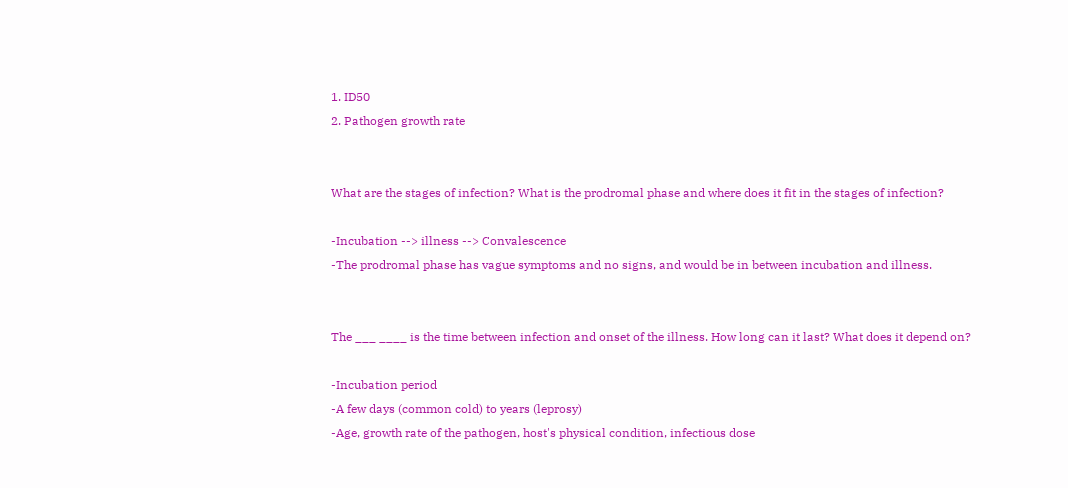1. ID50
2. Pathogen growth rate


What are the stages of infection? What is the prodromal phase and where does it fit in the stages of infection?

-Incubation --> illness --> Convalescence
-The prodromal phase has vague symptoms and no signs, and would be in between incubation and illness.


The ___ ____ is the time between infection and onset of the illness. How long can it last? What does it depend on?

-Incubation period
-A few days (common cold) to years (leprosy)
-Age, growth rate of the pathogen, host's physical condition, infectious dose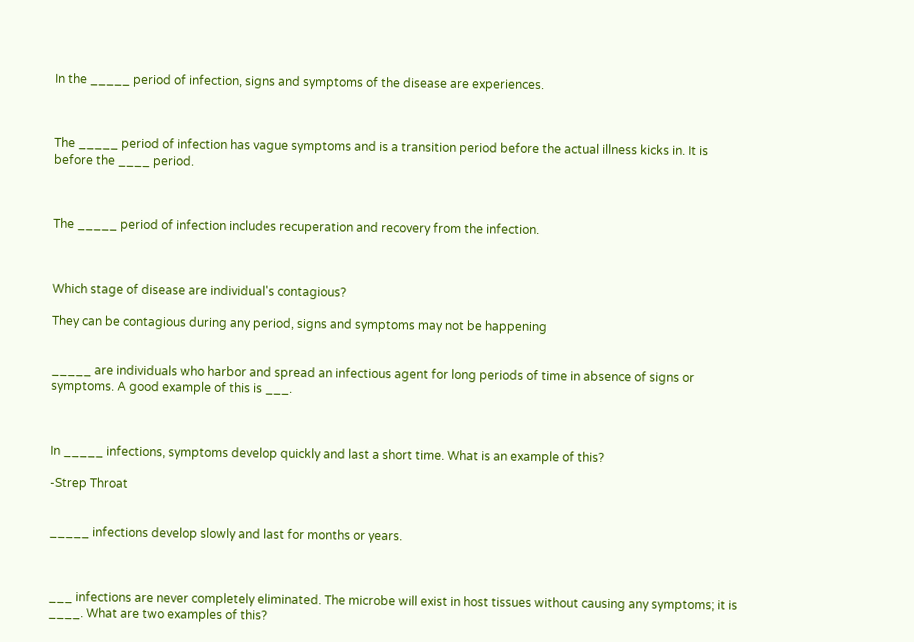In the _____ period of infection, signs and symptoms of the disease are experiences.



The _____ period of infection has vague symptoms and is a transition period before the actual illness kicks in. It is before the ____ period.



The _____ period of infection includes recuperation and recovery from the infection.



Which stage of disease are individual's contagious?

They can be contagious during any period, signs and symptoms may not be happening


_____ are individuals who harbor and spread an infectious agent for long periods of time in absence of signs or symptoms. A good example of this is ___.



In _____ infections, symptoms develop quickly and last a short time. What is an example of this?

-Strep Throat


_____ infections develop slowly and last for months or years.



___ infections are never completely eliminated. The microbe will exist in host tissues without causing any symptoms; it is ____. What are two examples of this?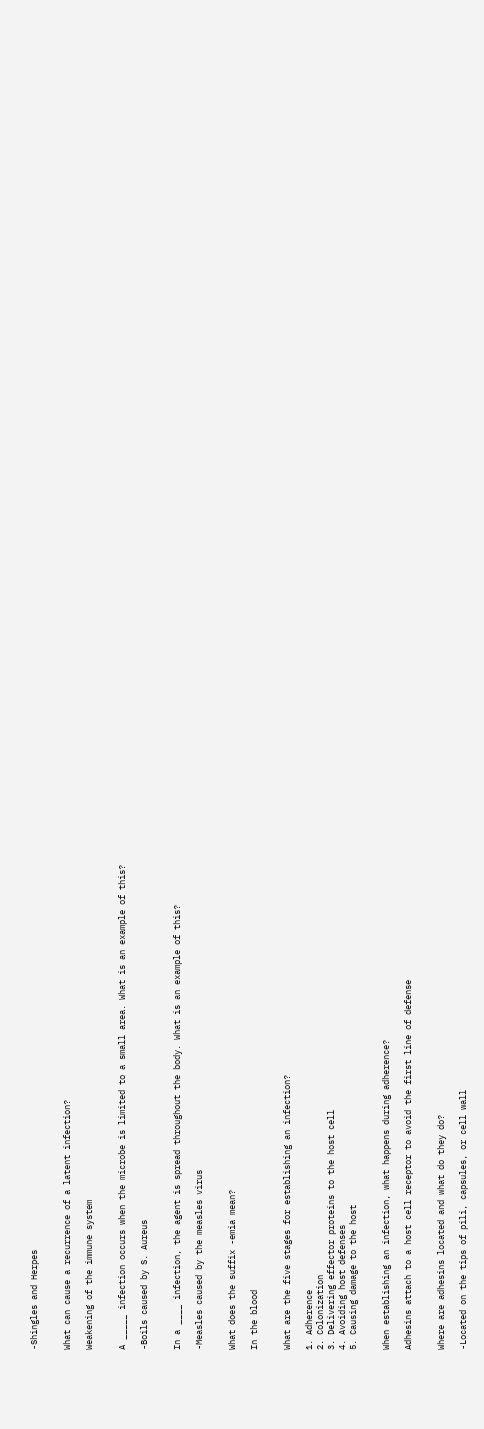-Shingles and Herpes


What can cause a recurrence of a latent infection?

Weakening of the immune system


A _____ infection occurs when the microbe is limited to a small area. What is an example of this?

-Boils caused by S. Aureus


In a ____ infection, the agent is spread throughout the body. What is an example of this?

-Measles caused by the measles virus


What does the suffix -emia mean?

In the blood


What are the five stages for establishing an infection?

1. Adherence
2. Colonization
3. Delivering effector proteins to the host cell
4. Avoiding host defenses
5. Causing damage to the host


When establishing an infection, what happens during adherence?

Adhesins attach to a host cell receptor to avoid the first line of defense


Where are adhesins located and what do they do?

-Located on the tips of pili, capsules, or cell wall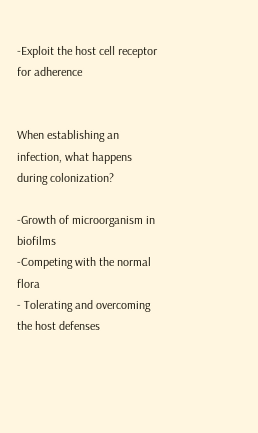-Exploit the host cell receptor for adherence


When establishing an infection, what happens during colonization?

-Growth of microorganism in biofilms
-Competing with the normal flora
- Tolerating and overcoming the host defenses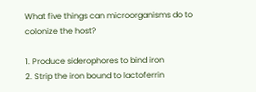What five things can microorganisms do to colonize the host?

1. Produce siderophores to bind iron
2. Strip the iron bound to lactoferrin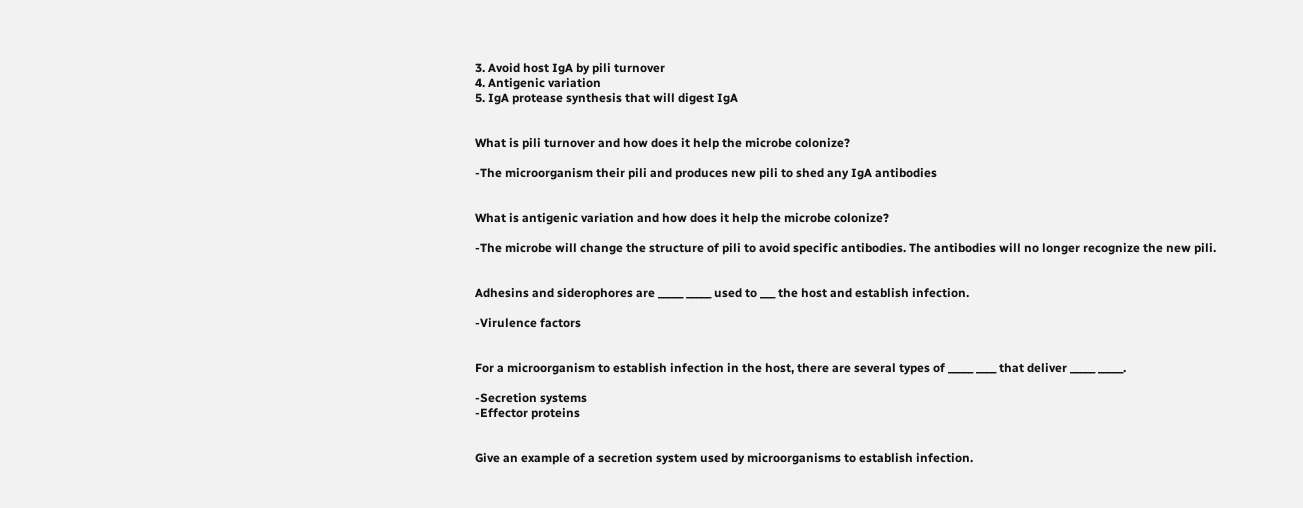3. Avoid host IgA by pili turnover
4. Antigenic variation
5. IgA protease synthesis that will digest IgA


What is pili turnover and how does it help the microbe colonize?

-The microorganism their pili and produces new pili to shed any IgA antibodies


What is antigenic variation and how does it help the microbe colonize?

-The microbe will change the structure of pili to avoid specific antibodies. The antibodies will no longer recognize the new pili.


Adhesins and siderophores are _____ _____ used to ___ the host and establish infection.

-Virulence factors


For a microorganism to establish infection in the host, there are several types of _____ ____ that deliver _____ _____.

-Secretion systems
-Effector proteins


Give an example of a secretion system used by microorganisms to establish infection.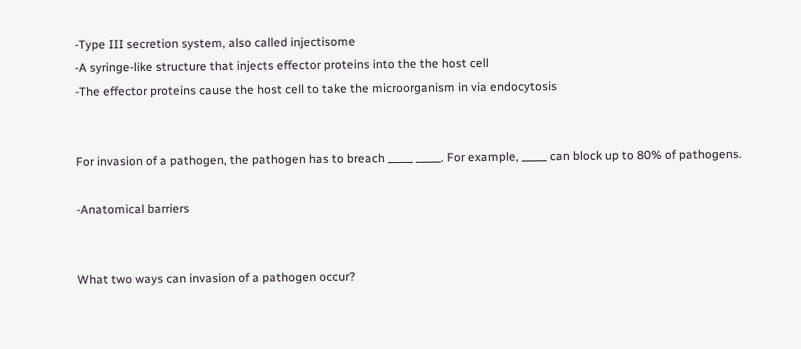-Type III secretion system, also called injectisome
-A syringe-like structure that injects effector proteins into the the host cell
-The effector proteins cause the host cell to take the microorganism in via endocytosis


For invasion of a pathogen, the pathogen has to breach _____ _____. For example, _____ can block up to 80% of pathogens.

-Anatomical barriers


What two ways can invasion of a pathogen occur?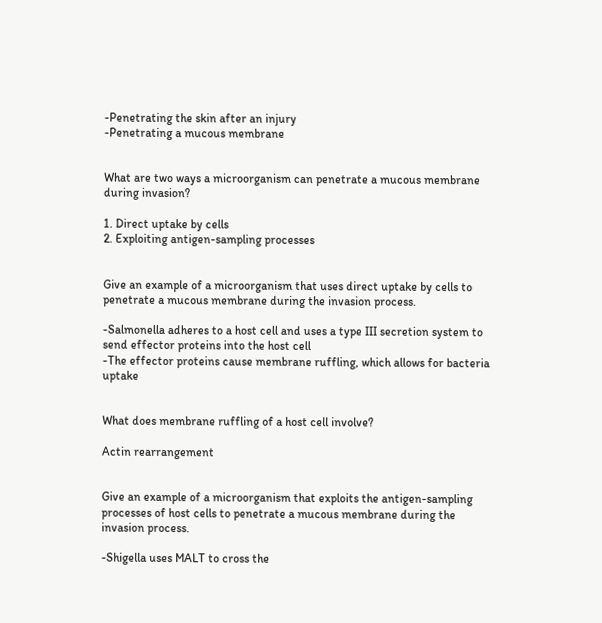-Penetrating the skin after an injury
-Penetrating a mucous membrane


What are two ways a microorganism can penetrate a mucous membrane during invasion?

1. Direct uptake by cells
2. Exploiting antigen-sampling processes


Give an example of a microorganism that uses direct uptake by cells to penetrate a mucous membrane during the invasion process.

-Salmonella adheres to a host cell and uses a type III secretion system to send effector proteins into the host cell
-The effector proteins cause membrane ruffling, which allows for bacteria uptake


What does membrane ruffling of a host cell involve?

Actin rearrangement


Give an example of a microorganism that exploits the antigen-sampling processes of host cells to penetrate a mucous membrane during the invasion process.

-Shigella uses MALT to cross the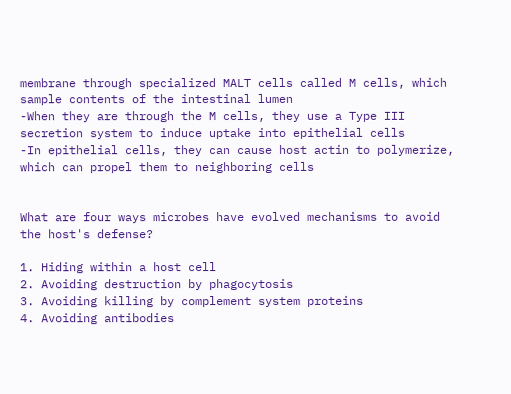membrane through specialized MALT cells called M cells, which sample contents of the intestinal lumen
-When they are through the M cells, they use a Type III secretion system to induce uptake into epithelial cells
-In epithelial cells, they can cause host actin to polymerize, which can propel them to neighboring cells


What are four ways microbes have evolved mechanisms to avoid the host's defense?

1. Hiding within a host cell
2. Avoiding destruction by phagocytosis
3. Avoiding killing by complement system proteins
4. Avoiding antibodies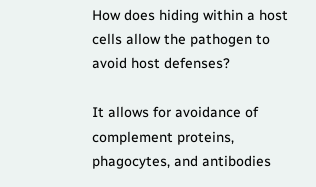How does hiding within a host cells allow the pathogen to avoid host defenses?

It allows for avoidance of complement proteins, phagocytes, and antibodies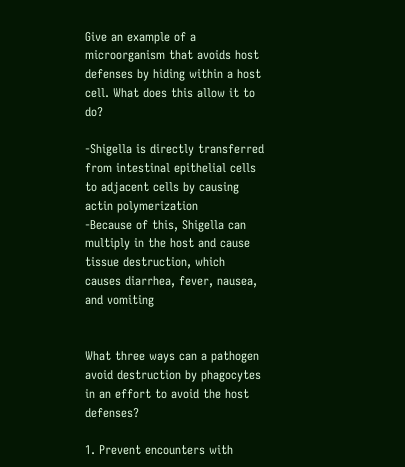Give an example of a microorganism that avoids host defenses by hiding within a host cell. What does this allow it to do?

-Shigella is directly transferred from intestinal epithelial cells to adjacent cells by causing actin polymerization
-Because of this, Shigella can multiply in the host and cause tissue destruction, which causes diarrhea, fever, nausea, and vomiting


What three ways can a pathogen avoid destruction by phagocytes in an effort to avoid the host defenses?

1. Prevent encounters with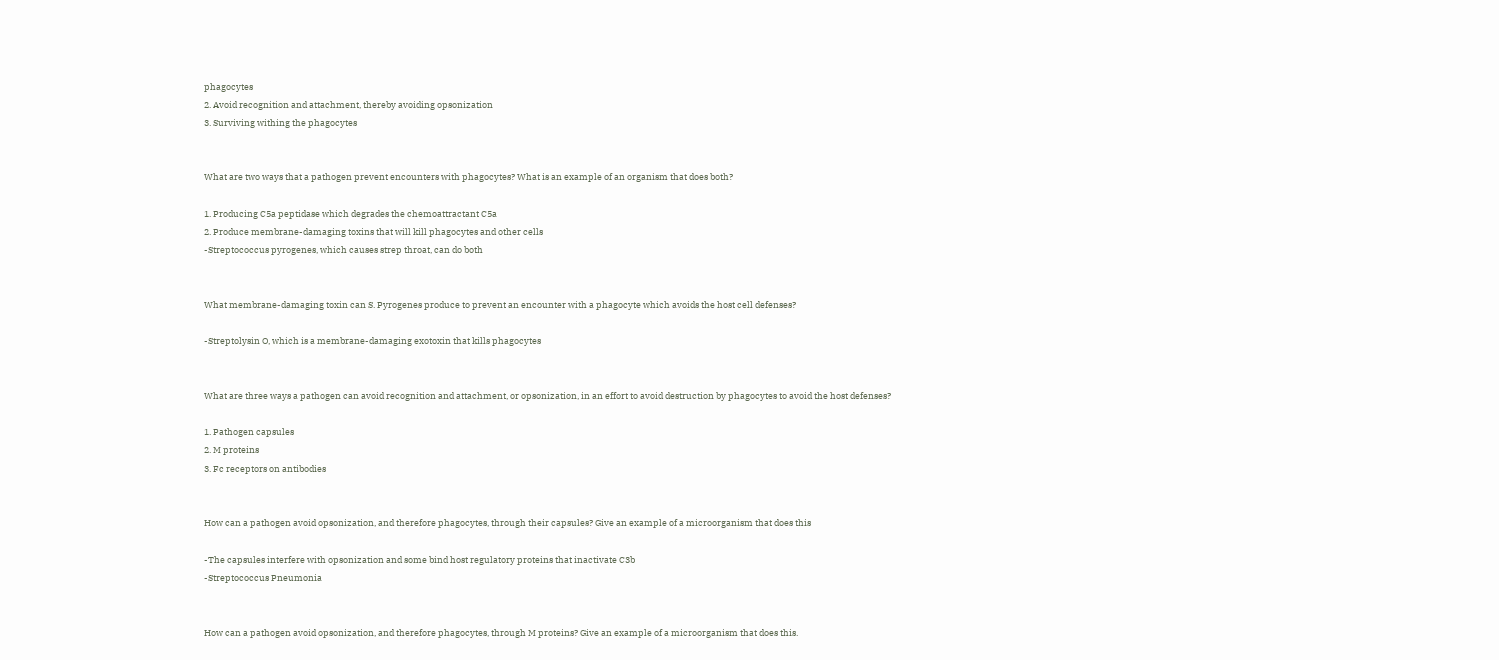phagocytes
2. Avoid recognition and attachment, thereby avoiding opsonization
3. Surviving withing the phagocytes


What are two ways that a pathogen prevent encounters with phagocytes? What is an example of an organism that does both?

1. Producing C5a peptidase which degrades the chemoattractant C5a
2. Produce membrane-damaging toxins that will kill phagocytes and other cells
-Streptococcus pyrogenes, which causes strep throat, can do both


What membrane-damaging toxin can S. Pyrogenes produce to prevent an encounter with a phagocyte which avoids the host cell defenses?

-Streptolysin O, which is a membrane-damaging exotoxin that kills phagocytes


What are three ways a pathogen can avoid recognition and attachment, or opsonization, in an effort to avoid destruction by phagocytes to avoid the host defenses?

1. Pathogen capsules
2. M proteins
3. Fc receptors on antibodies


How can a pathogen avoid opsonization, and therefore phagocytes, through their capsules? Give an example of a microorganism that does this

-The capsules interfere with opsonization and some bind host regulatory proteins that inactivate C3b
-Streptococcus Pneumonia


How can a pathogen avoid opsonization, and therefore phagocytes, through M proteins? Give an example of a microorganism that does this.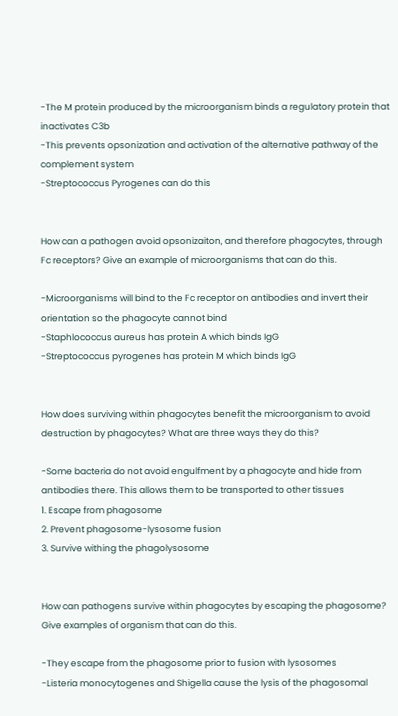-The M protein produced by the microorganism binds a regulatory protein that inactivates C3b
-This prevents opsonization and activation of the alternative pathway of the complement system
-Streptococcus Pyrogenes can do this


How can a pathogen avoid opsonizaiton, and therefore phagocytes, through Fc receptors? Give an example of microorganisms that can do this.

-Microorganisms will bind to the Fc receptor on antibodies and invert their orientation so the phagocyte cannot bind
-Staphlococcus aureus has protein A which binds IgG
-Streptococcus pyrogenes has protein M which binds IgG


How does surviving within phagocytes benefit the microorganism to avoid destruction by phagocytes? What are three ways they do this?

-Some bacteria do not avoid engulfment by a phagocyte and hide from antibodies there. This allows them to be transported to other tissues
1. Escape from phagosome
2. Prevent phagosome-lysosome fusion
3. Survive withing the phagolysosome


How can pathogens survive within phagocytes by escaping the phagosome? Give examples of organism that can do this.

-They escape from the phagosome prior to fusion with lysosomes
-Listeria monocytogenes and Shigella cause the lysis of the phagosomal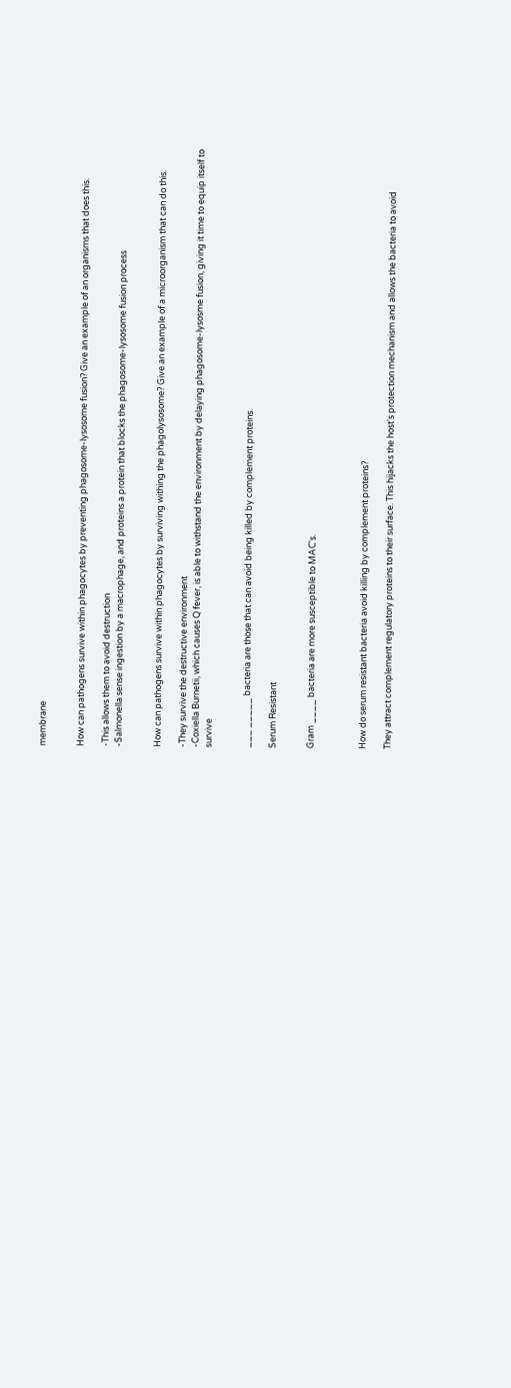membrane


How can pathogens survive within phagocytes by preventing phagosome-lysosome fusion? Give an example of an organisms that does this.

-This allows them to avoid destruction
-Salmonella sense ingestion by a macrophage, and proteins a protein that blocks the phagosome-lysosome fusion process


How can pathogens survive within phagocytes by surviving withing the phagolysosome? Give an example of a microorganism that can do this.

-They survive the destructive environment
-Coxiella Burnetii, which causes Q fever, is able to withstand the environment by delaying phagosome-lysosme fusion, giving it time to equip itself to survive


___ _____ bacteria are those that can avoid being killed by complement proteins.

Serum Resistant


Gram ____ bacteria are more susceptible to MAC's.



How do serum resistant bacteria avoid killing by complement proteins?

They attract complement regulatory proteins to their surface. This hijacks the host's protection mechanism and allows the bacteria to avoid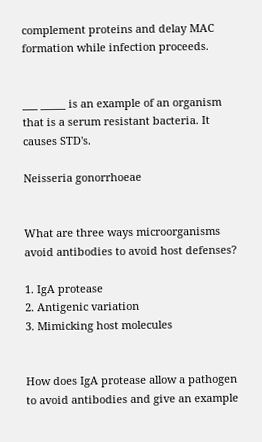complement proteins and delay MAC formation while infection proceeds.


___ _____ is an example of an organism that is a serum resistant bacteria. It causes STD's.

Neisseria gonorrhoeae


What are three ways microorganisms avoid antibodies to avoid host defenses?

1. IgA protease
2. Antigenic variation
3. Mimicking host molecules


How does IgA protease allow a pathogen to avoid antibodies and give an example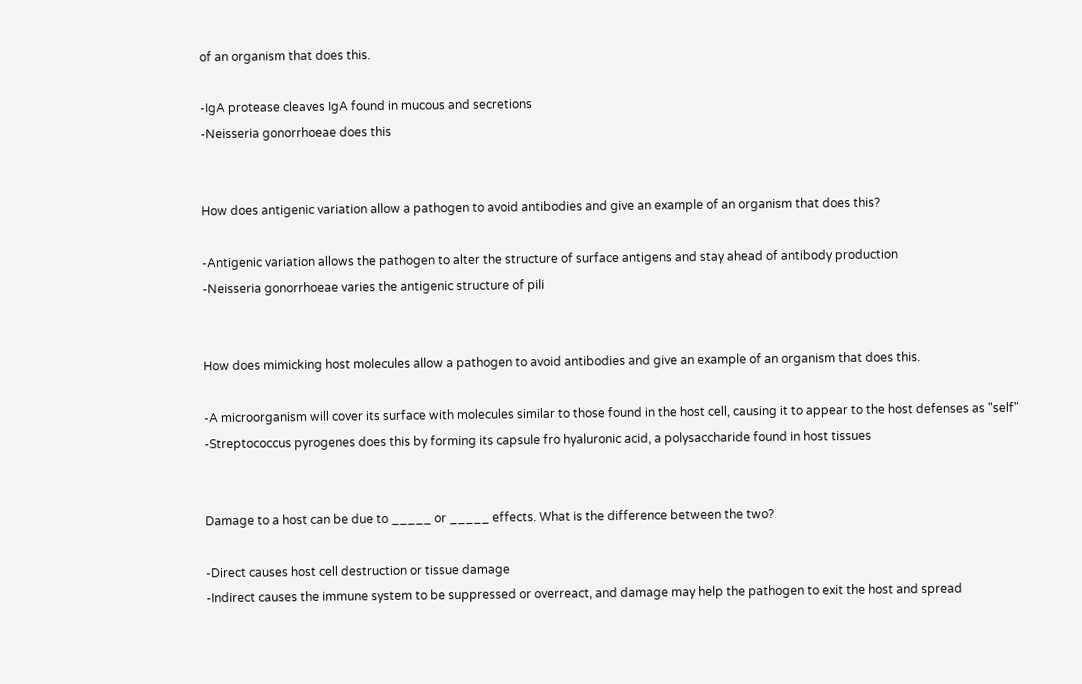of an organism that does this.

-IgA protease cleaves IgA found in mucous and secretions
-Neisseria gonorrhoeae does this


How does antigenic variation allow a pathogen to avoid antibodies and give an example of an organism that does this?

-Antigenic variation allows the pathogen to alter the structure of surface antigens and stay ahead of antibody production
-Neisseria gonorrhoeae varies the antigenic structure of pili


How does mimicking host molecules allow a pathogen to avoid antibodies and give an example of an organism that does this.

-A microorganism will cover its surface with molecules similar to those found in the host cell, causing it to appear to the host defenses as "self"
-Streptococcus pyrogenes does this by forming its capsule fro hyaluronic acid, a polysaccharide found in host tissues


Damage to a host can be due to _____ or _____ effects. What is the difference between the two?

-Direct causes host cell destruction or tissue damage
-Indirect causes the immune system to be suppressed or overreact, and damage may help the pathogen to exit the host and spread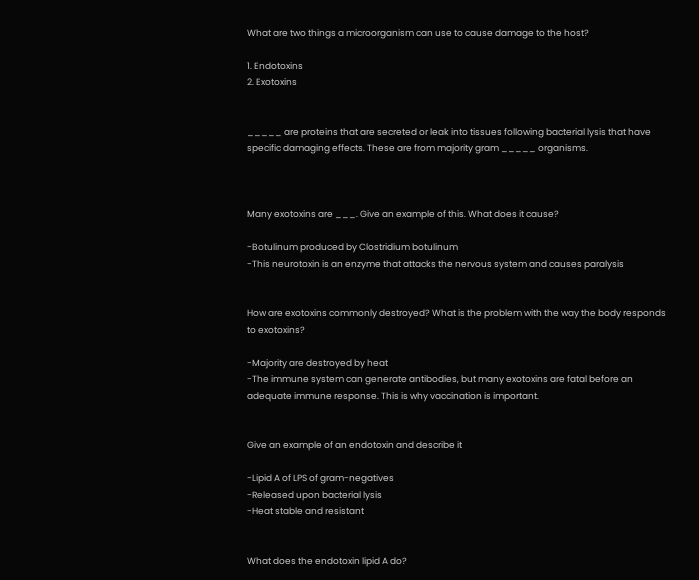What are two things a microorganism can use to cause damage to the host?

1. Endotoxins
2. Exotoxins


_____ are proteins that are secreted or leak into tissues following bacterial lysis that have specific damaging effects. These are from majority gram _____ organisms.



Many exotoxins are ___. Give an example of this. What does it cause?

-Botulinum produced by Clostridium botulinum
-This neurotoxin is an enzyme that attacks the nervous system and causes paralysis


How are exotoxins commonly destroyed? What is the problem with the way the body responds to exotoxins?

-Majority are destroyed by heat
-The immune system can generate antibodies, but many exotoxins are fatal before an adequate immune response. This is why vaccination is important.


Give an example of an endotoxin and describe it

-Lipid A of LPS of gram-negatives
-Released upon bacterial lysis
-Heat stable and resistant


What does the endotoxin lipid A do?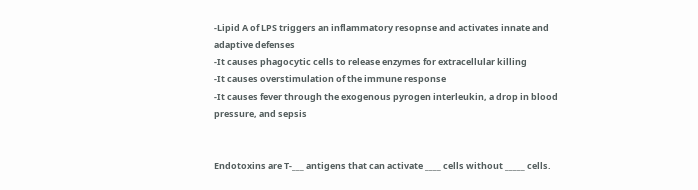-Lipid A of LPS triggers an inflammatory resopnse and activates innate and adaptive defenses
-It causes phagocytic cells to release enzymes for extracellular killing
-It causes overstimulation of the immune response
-It causes fever through the exogenous pyrogen interleukin, a drop in blood pressure, and sepsis


Endotoxins are T-___ antigens that can activate ____ cells without _____ cells.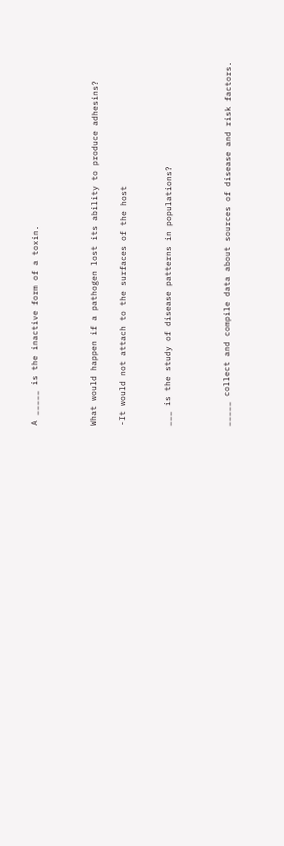A _____ is the inactive form of a toxin.



What would happen if a pathogen lost its ability to produce adhesins?

-It would not attach to the surfaces of the host


___ is the study of disease patterns in populations?



_____ collect and compile data about sources of disease and risk factors.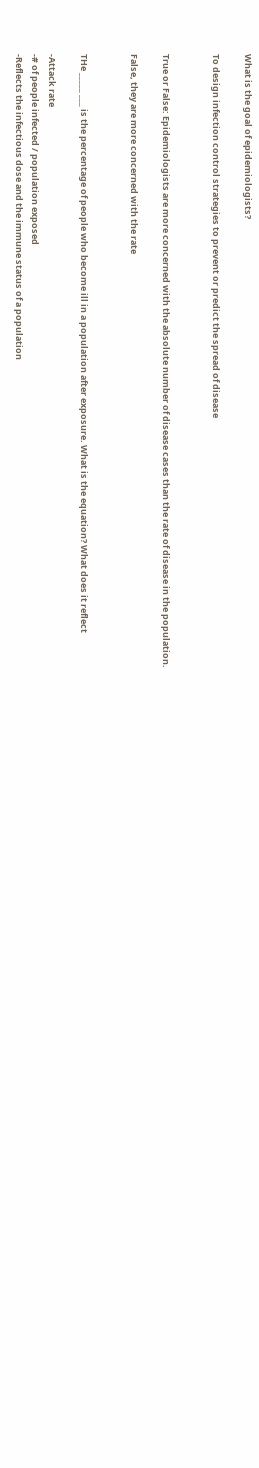What is the goal of epidemiologists?

To design infection control strategies to prevent or predict the spread of disease


True or False: Epidemiologists are more concerned with the absolute number of disease cases than the rate of disease in the population.

False, they are more concerned with the rate


THe _____ ___ is the percentage of people who become ill in a population after exposure. What is the equation? What does it reflect

-Attack rate
-# of people infected / population exposed
-Reflects the infectious dose and the immune status of a population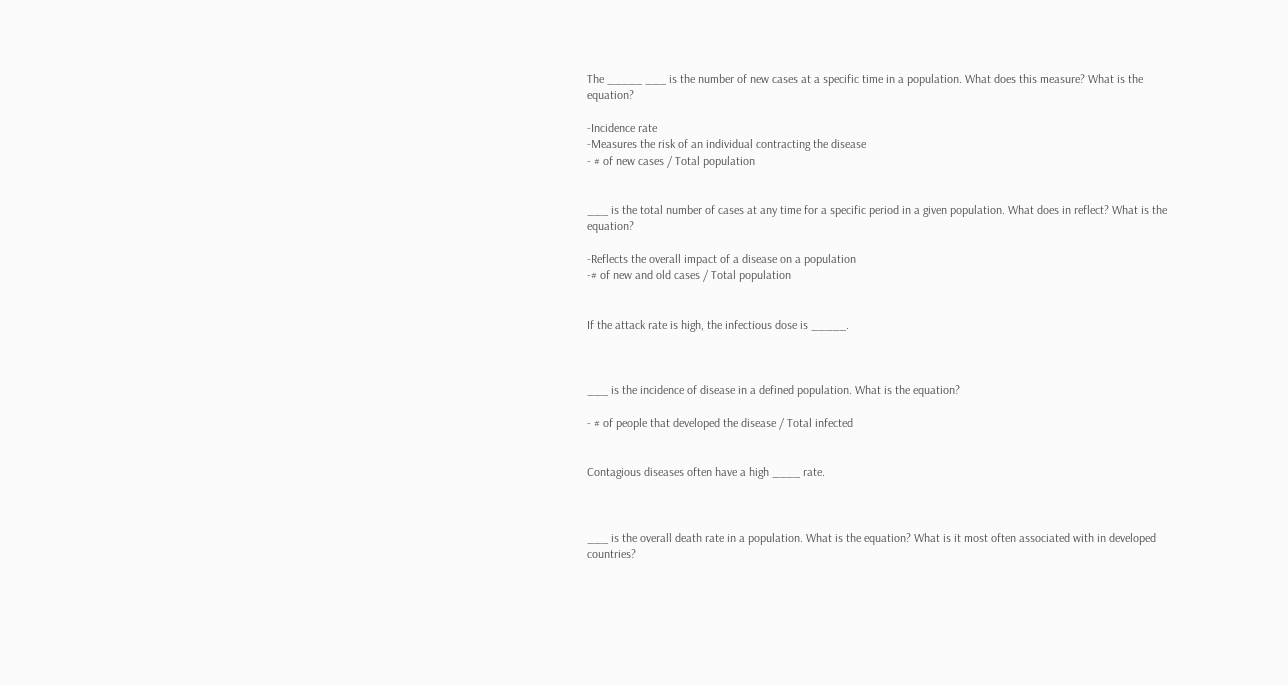The _____ ___ is the number of new cases at a specific time in a population. What does this measure? What is the equation?

-Incidence rate
-Measures the risk of an individual contracting the disease
- # of new cases / Total population


___ is the total number of cases at any time for a specific period in a given population. What does in reflect? What is the equation?

-Reflects the overall impact of a disease on a population
-# of new and old cases / Total population


If the attack rate is high, the infectious dose is _____.



___ is the incidence of disease in a defined population. What is the equation?

- # of people that developed the disease / Total infected


Contagious diseases often have a high ____ rate.



___ is the overall death rate in a population. What is the equation? What is it most often associated with in developed countries?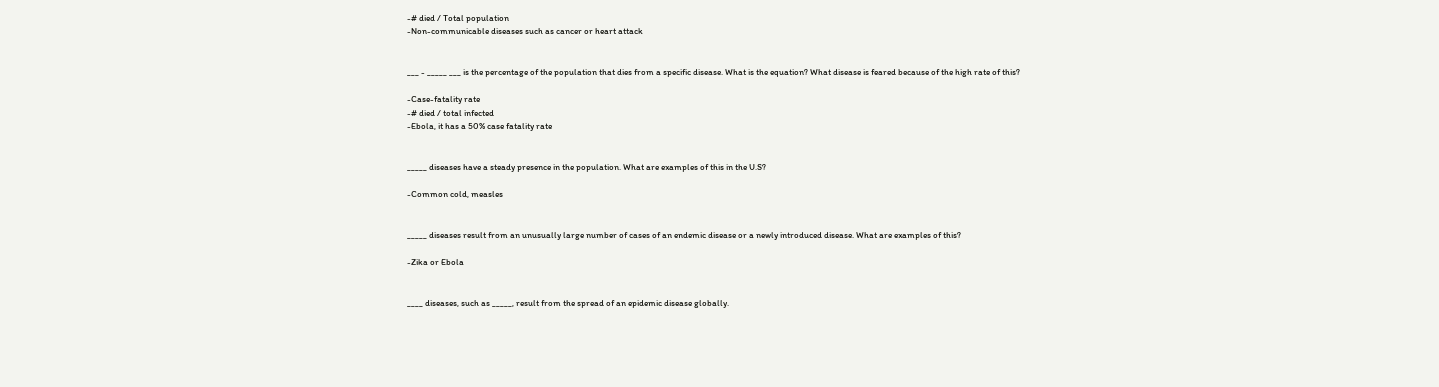-# died / Total population
-Non-communicable diseases such as cancer or heart attack


___ - _____ ___ is the percentage of the population that dies from a specific disease. What is the equation? What disease is feared because of the high rate of this?

-Case-fatality rate
-# died / total infected
-Ebola, it has a 50% case fatality rate


_____ diseases have a steady presence in the population. What are examples of this in the U.S?

-Common cold, measles


_____ diseases result from an unusually large number of cases of an endemic disease or a newly introduced disease. What are examples of this?

-Zika or Ebola


____ diseases, such as _____, result from the spread of an epidemic disease globally.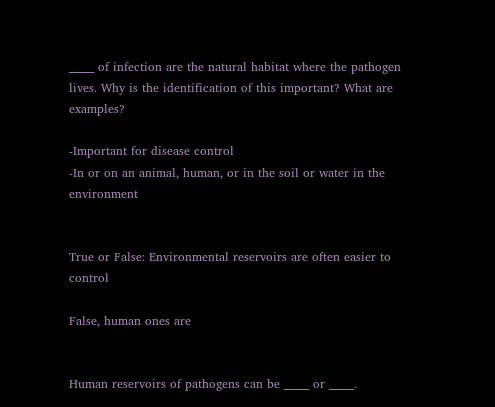_____ of infection are the natural habitat where the pathogen lives. Why is the identification of this important? What are examples?

-Important for disease control
-In or on an animal, human, or in the soil or water in the environment


True or False: Environmental reservoirs are often easier to control

False, human ones are


Human reservoirs of pathogens can be _____ or _____.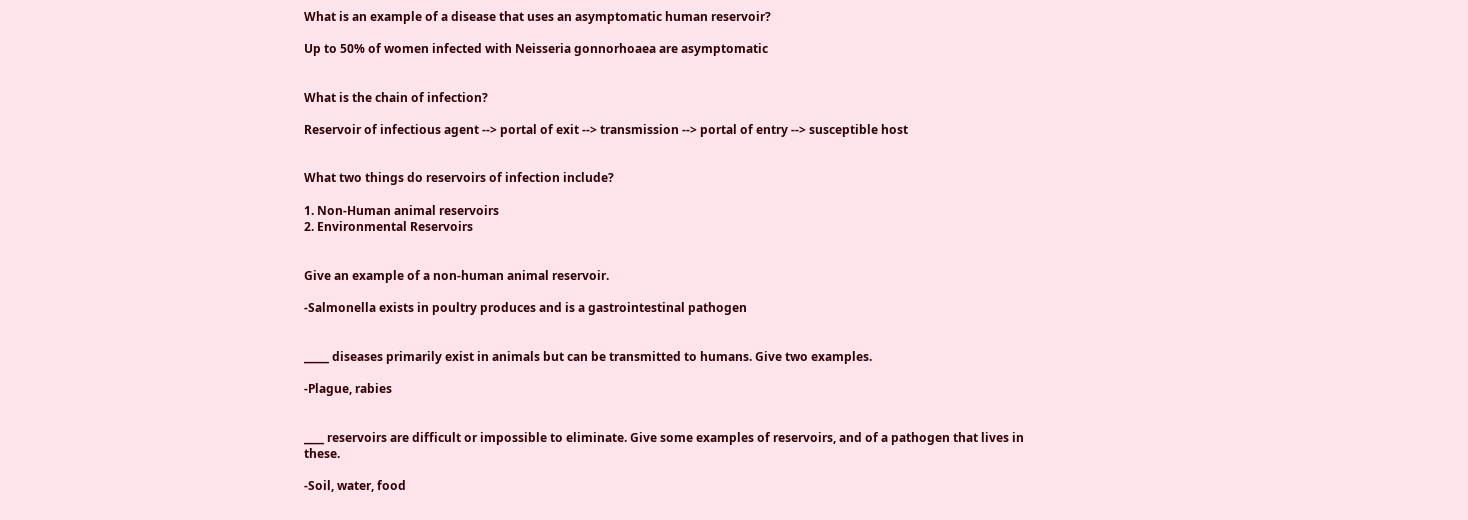What is an example of a disease that uses an asymptomatic human reservoir?

Up to 50% of women infected with Neisseria gonnorhoaea are asymptomatic


What is the chain of infection?

Reservoir of infectious agent --> portal of exit --> transmission --> portal of entry --> susceptible host


What two things do reservoirs of infection include?

1. Non-Human animal reservoirs
2. Environmental Reservoirs


Give an example of a non-human animal reservoir.

-Salmonella exists in poultry produces and is a gastrointestinal pathogen


_____ diseases primarily exist in animals but can be transmitted to humans. Give two examples.

-Plague, rabies


____ reservoirs are difficult or impossible to eliminate. Give some examples of reservoirs, and of a pathogen that lives in these.

-Soil, water, food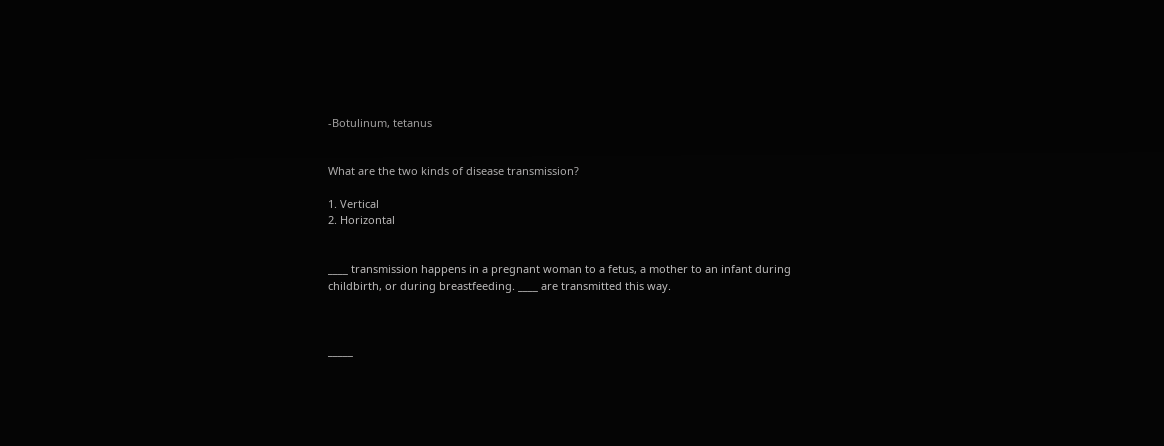-Botulinum, tetanus


What are the two kinds of disease transmission?

1. Vertical
2. Horizontal


____ transmission happens in a pregnant woman to a fetus, a mother to an infant during childbirth, or during breastfeeding. ____ are transmitted this way.



_____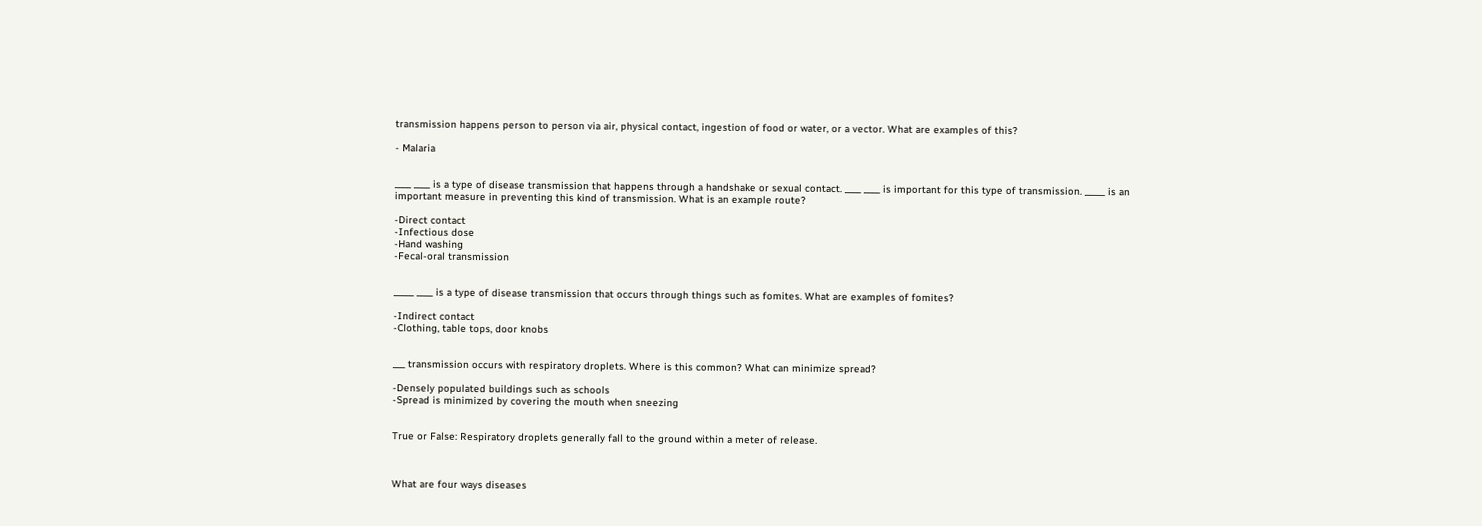transmission happens person to person via air, physical contact, ingestion of food or water, or a vector. What are examples of this?

- Malaria


____ ____ is a type of disease transmission that happens through a handshake or sexual contact. ____ ____ is important for this type of transmission. _____ is an important measure in preventing this kind of transmission. What is an example route?

-Direct contact
-Infectious dose
-Hand washing
-Fecal-oral transmission


_____ ____ is a type of disease transmission that occurs through things such as fomites. What are examples of fomites?

-Indirect contact
-Clothing, table tops, door knobs


___ transmission occurs with respiratory droplets. Where is this common? What can minimize spread?

-Densely populated buildings such as schools
-Spread is minimized by covering the mouth when sneezing


True or False: Respiratory droplets generally fall to the ground within a meter of release.



What are four ways diseases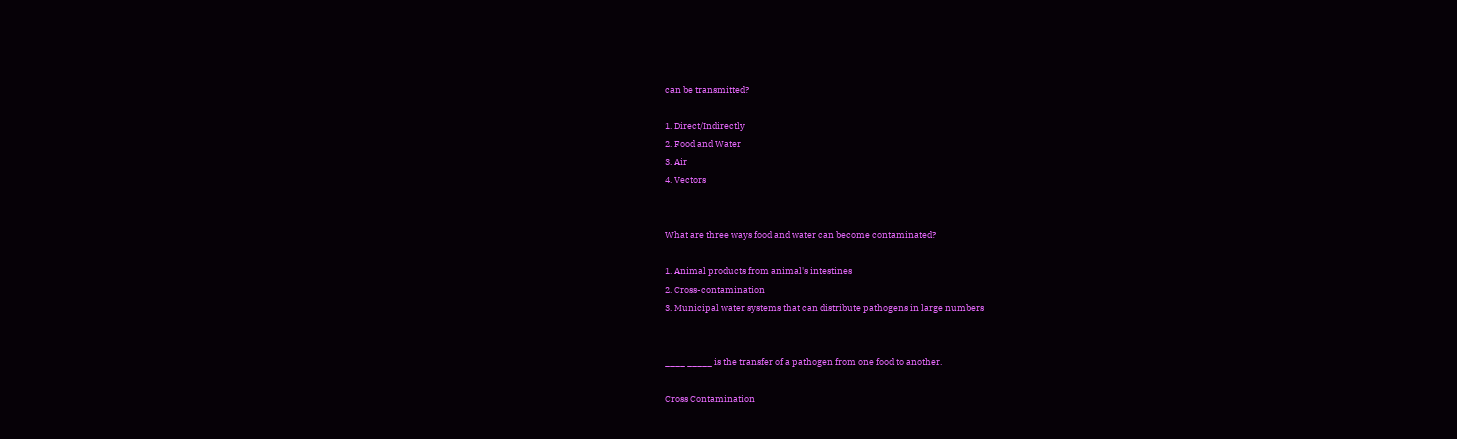can be transmitted?

1. Direct/Indirectly
2. Food and Water
3. Air
4. Vectors


What are three ways food and water can become contaminated?

1. Animal products from animal's intestines
2. Cross-contamination
3. Municipal water systems that can distribute pathogens in large numbers


____ _____ is the transfer of a pathogen from one food to another.

Cross Contamination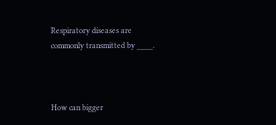Respiratory diseases are commonly transmitted by ____.



How can bigger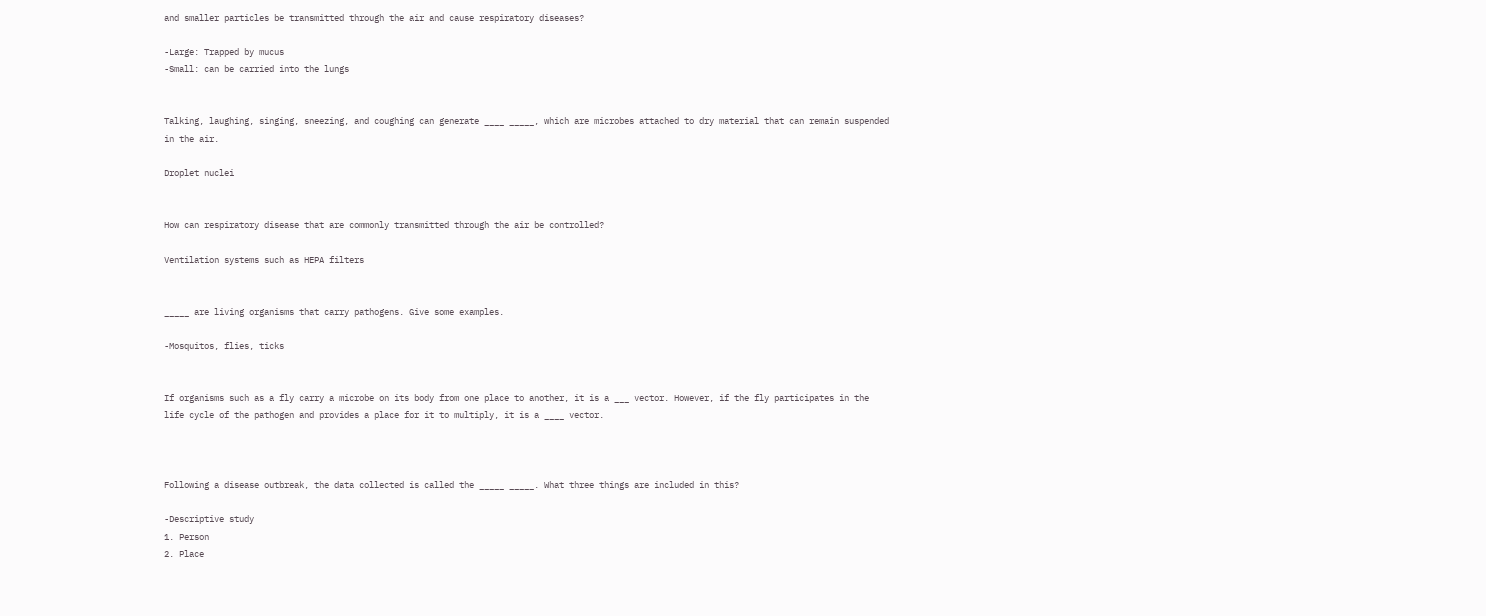and smaller particles be transmitted through the air and cause respiratory diseases?

-Large: Trapped by mucus
-Small: can be carried into the lungs


Talking, laughing, singing, sneezing, and coughing can generate ____ _____, which are microbes attached to dry material that can remain suspended in the air.

Droplet nuclei


How can respiratory disease that are commonly transmitted through the air be controlled?

Ventilation systems such as HEPA filters


_____ are living organisms that carry pathogens. Give some examples.

-Mosquitos, flies, ticks


If organisms such as a fly carry a microbe on its body from one place to another, it is a ___ vector. However, if the fly participates in the life cycle of the pathogen and provides a place for it to multiply, it is a ____ vector.



Following a disease outbreak, the data collected is called the _____ _____. What three things are included in this?

-Descriptive study
1. Person
2. Place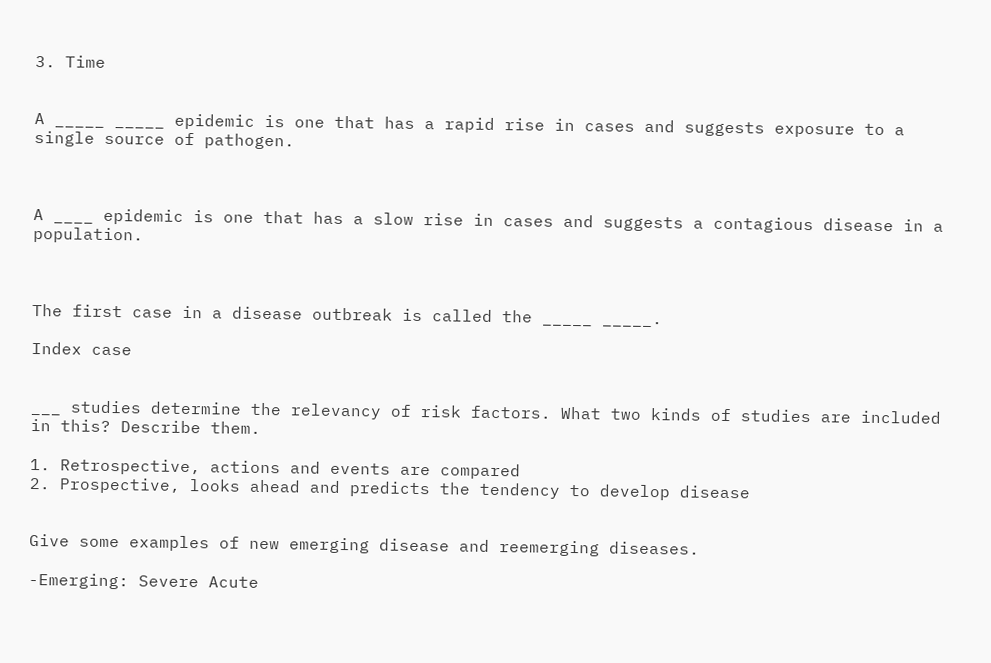3. Time


A _____ _____ epidemic is one that has a rapid rise in cases and suggests exposure to a single source of pathogen.



A ____ epidemic is one that has a slow rise in cases and suggests a contagious disease in a population.



The first case in a disease outbreak is called the _____ _____.

Index case


___ studies determine the relevancy of risk factors. What two kinds of studies are included in this? Describe them.

1. Retrospective, actions and events are compared
2. Prospective, looks ahead and predicts the tendency to develop disease


Give some examples of new emerging disease and reemerging diseases.

-Emerging: Severe Acute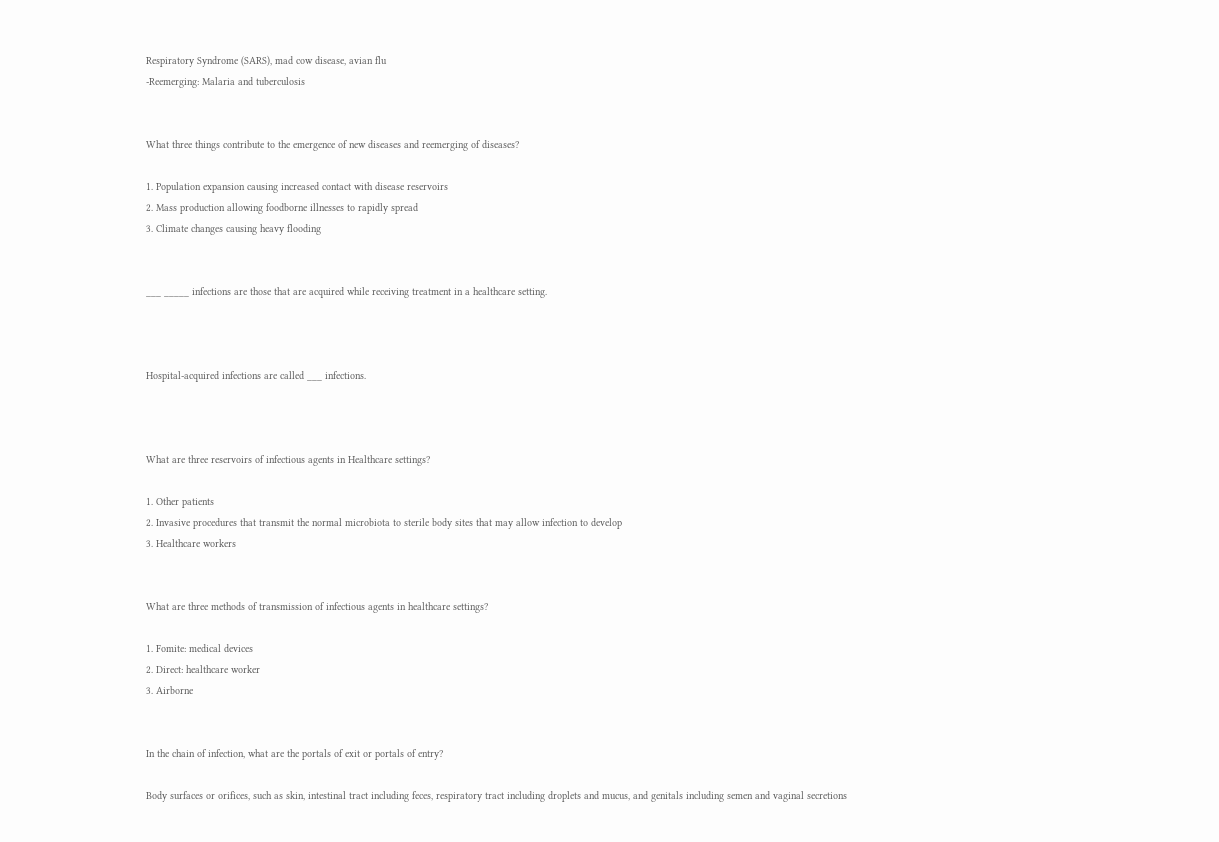Respiratory Syndrome (SARS), mad cow disease, avian flu
-Reemerging: Malaria and tuberculosis


What three things contribute to the emergence of new diseases and reemerging of diseases?

1. Population expansion causing increased contact with disease reservoirs
2. Mass production allowing foodborne illnesses to rapidly spread
3. Climate changes causing heavy flooding


___ _____ infections are those that are acquired while receiving treatment in a healthcare setting.



Hospital-acquired infections are called ___ infections.



What are three reservoirs of infectious agents in Healthcare settings?

1. Other patients
2. Invasive procedures that transmit the normal microbiota to sterile body sites that may allow infection to develop
3. Healthcare workers


What are three methods of transmission of infectious agents in healthcare settings?

1. Fomite: medical devices
2. Direct: healthcare worker
3. Airborne


In the chain of infection, what are the portals of exit or portals of entry?

Body surfaces or orifices, such as skin, intestinal tract including feces, respiratory tract including droplets and mucus, and genitals including semen and vaginal secretions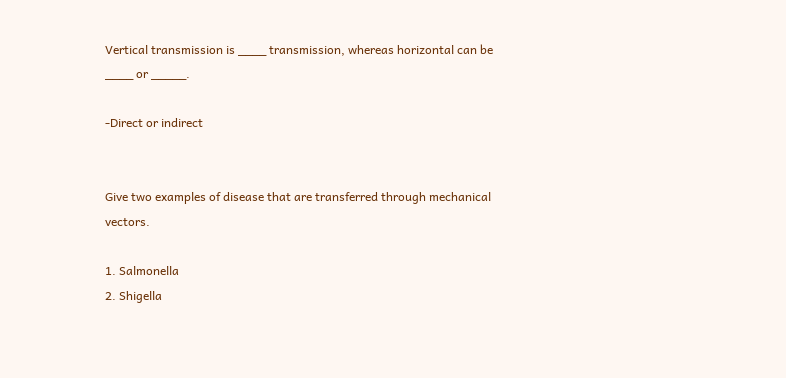Vertical transmission is ____ transmission, whereas horizontal can be ____ or _____.

-Direct or indirect


Give two examples of disease that are transferred through mechanical vectors.

1. Salmonella
2. Shigella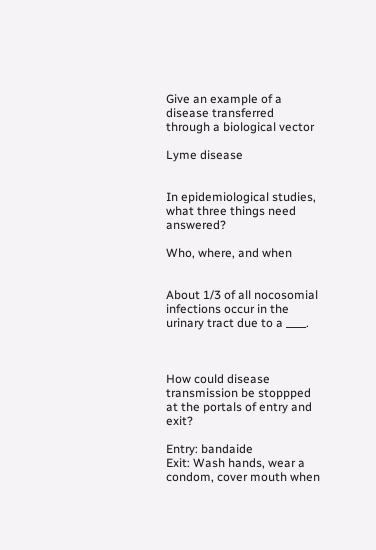Give an example of a disease transferred through a biological vector

Lyme disease


In epidemiological studies, what three things need answered?

Who, where, and when


About 1/3 of all nocosomial infections occur in the urinary tract due to a ____.



How could disease transmission be stoppped at the portals of entry and exit?

Entry: bandaide
Exit: Wash hands, wear a condom, cover mouth when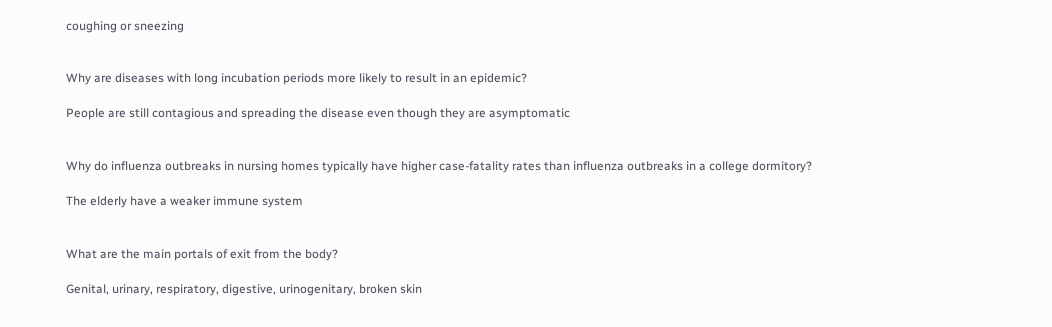coughing or sneezing


Why are diseases with long incubation periods more likely to result in an epidemic?

People are still contagious and spreading the disease even though they are asymptomatic


Why do influenza outbreaks in nursing homes typically have higher case-fatality rates than influenza outbreaks in a college dormitory?

The elderly have a weaker immune system


What are the main portals of exit from the body?

Genital, urinary, respiratory, digestive, urinogenitary, broken skin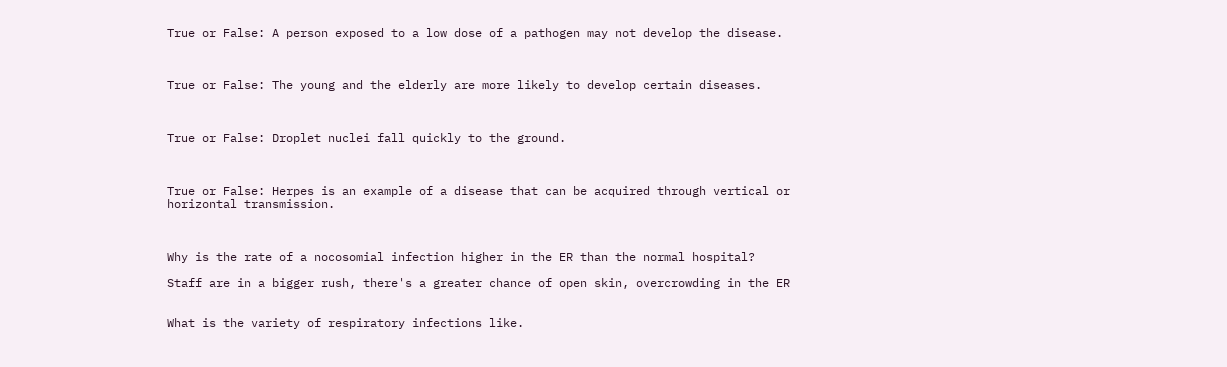True or False: A person exposed to a low dose of a pathogen may not develop the disease.



True or False: The young and the elderly are more likely to develop certain diseases.



True or False: Droplet nuclei fall quickly to the ground.



True or False: Herpes is an example of a disease that can be acquired through vertical or horizontal transmission.



Why is the rate of a nocosomial infection higher in the ER than the normal hospital?

Staff are in a bigger rush, there's a greater chance of open skin, overcrowding in the ER


What is the variety of respiratory infections like.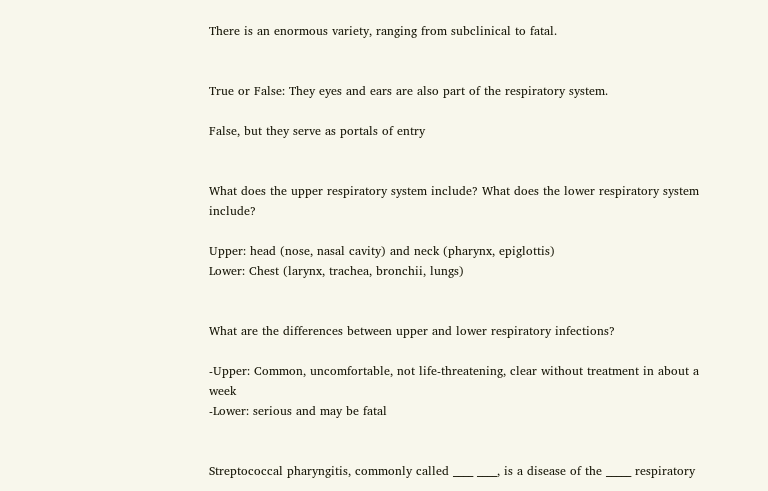There is an enormous variety, ranging from subclinical to fatal.


True or False: They eyes and ears are also part of the respiratory system.

False, but they serve as portals of entry


What does the upper respiratory system include? What does the lower respiratory system include?

Upper: head (nose, nasal cavity) and neck (pharynx, epiglottis)
Lower: Chest (larynx, trachea, bronchii, lungs)


What are the differences between upper and lower respiratory infections?

-Upper: Common, uncomfortable, not life-threatening, clear without treatment in about a week
-Lower: serious and may be fatal


Streptococcal pharyngitis, commonly called ____ ____, is a disease of the _____ respiratory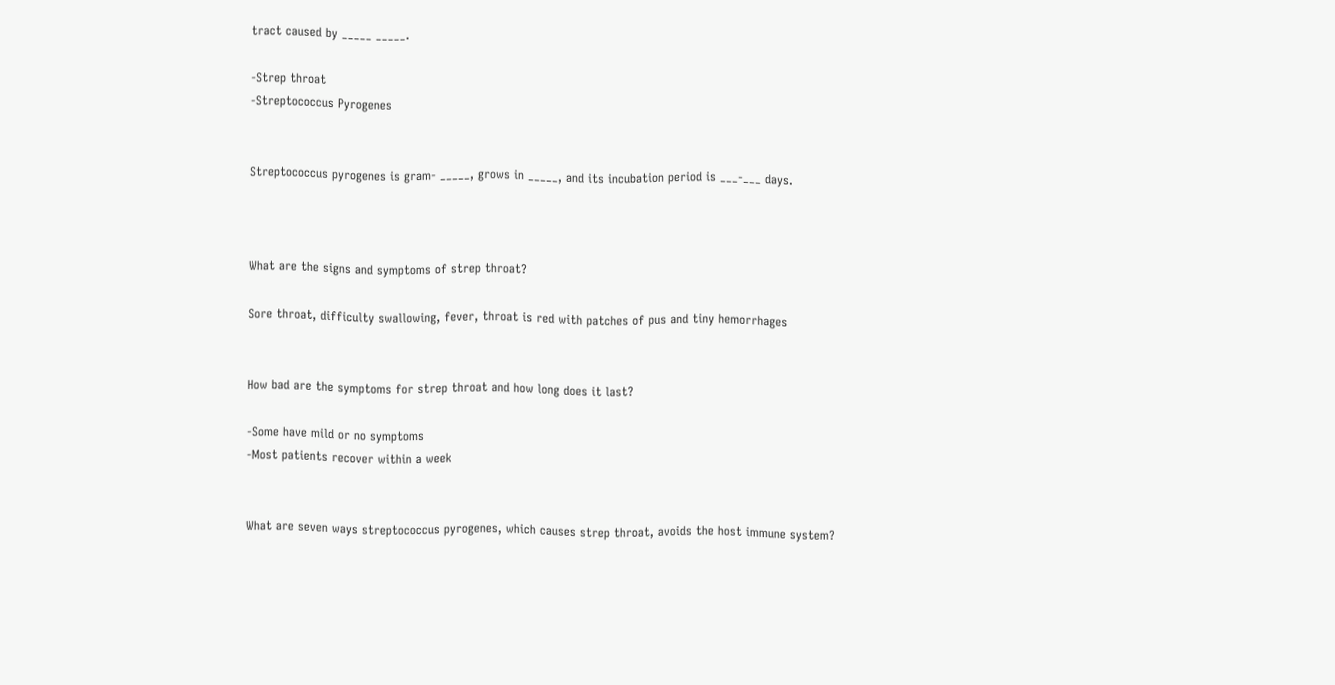tract caused by _____ _____.

-Strep throat
-Streptococcus Pyrogenes


Streptococcus pyrogenes is gram- _____, grows in _____, and its incubation period is ___-___ days.



What are the signs and symptoms of strep throat?

Sore throat, difficulty swallowing, fever, throat is red with patches of pus and tiny hemorrhages


How bad are the symptoms for strep throat and how long does it last?

-Some have mild or no symptoms
-Most patients recover within a week


What are seven ways streptococcus pyrogenes, which causes strep throat, avoids the host immune system?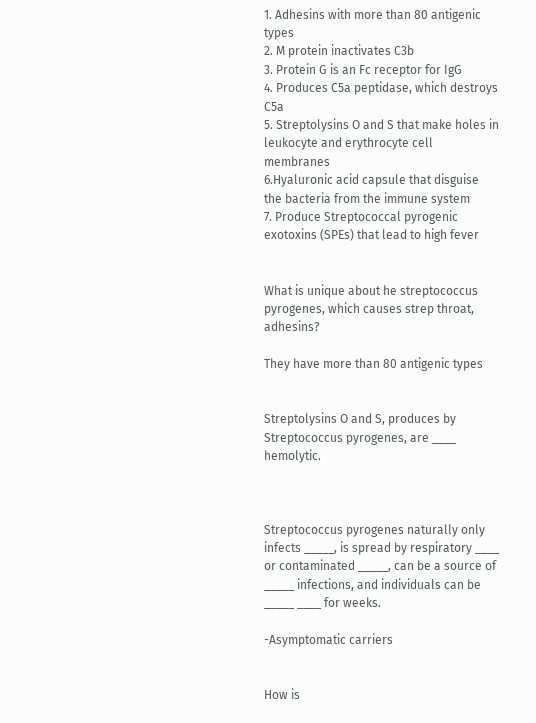1. Adhesins with more than 80 antigenic types
2. M protein inactivates C3b
3. Protein G is an Fc receptor for IgG
4. Produces C5a peptidase, which destroys C5a
5. Streptolysins O and S that make holes in leukocyte and erythrocyte cell membranes
6.Hyaluronic acid capsule that disguise the bacteria from the immune system
7. Produce Streptococcal pyrogenic exotoxins (SPEs) that lead to high fever


What is unique about he streptococcus pyrogenes, which causes strep throat, adhesins?

They have more than 80 antigenic types


Streptolysins O and S, produces by Streptococcus pyrogenes, are ____ hemolytic.



Streptococcus pyrogenes naturally only infects _____, is spread by respiratory ____ or contaminated _____, can be a source of _____ infections, and individuals can be _____ ____ for weeks.

-Asymptomatic carriers


How is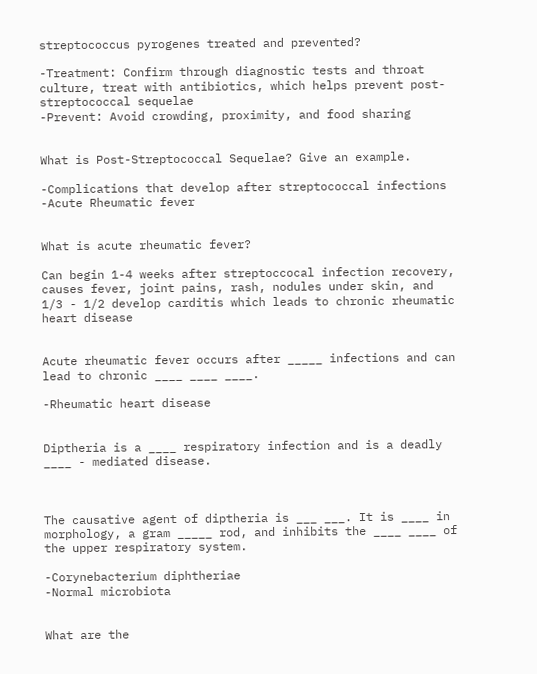streptococcus pyrogenes treated and prevented?

-Treatment: Confirm through diagnostic tests and throat culture, treat with antibiotics, which helps prevent post-streptococcal sequelae
-Prevent: Avoid crowding, proximity, and food sharing


What is Post-Streptococcal Sequelae? Give an example.

-Complications that develop after streptococcal infections
-Acute Rheumatic fever


What is acute rheumatic fever?

Can begin 1-4 weeks after streptoccocal infection recovery, causes fever, joint pains, rash, nodules under skin, and 1/3 - 1/2 develop carditis which leads to chronic rheumatic heart disease


Acute rheumatic fever occurs after _____ infections and can lead to chronic ____ ____ ____.

-Rheumatic heart disease


Diptheria is a ____ respiratory infection and is a deadly ____ - mediated disease.



The causative agent of diptheria is ___ ___. It is ____ in morphology, a gram _____ rod, and inhibits the ____ ____ of the upper respiratory system.

-Corynebacterium diphtheriae
-Normal microbiota


What are the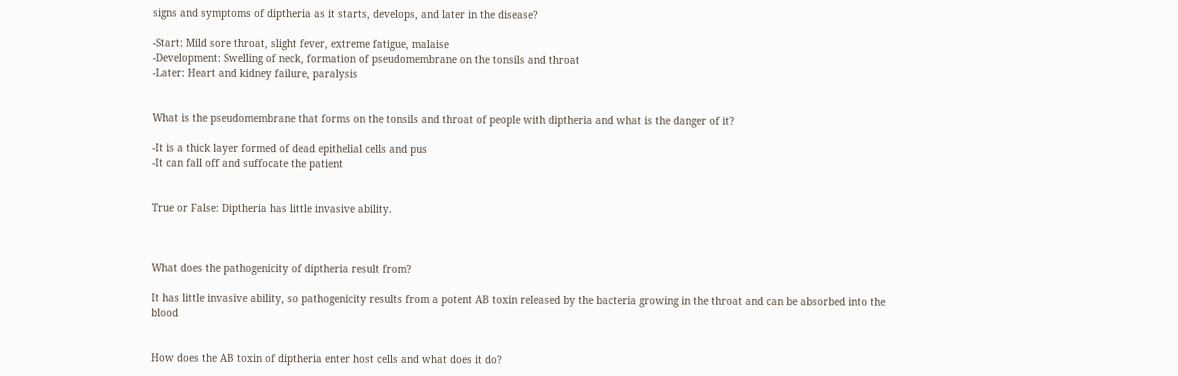signs and symptoms of diptheria as it starts, develops, and later in the disease?

-Start: Mild sore throat, slight fever, extreme fatigue, malaise
-Development: Swelling of neck, formation of pseudomembrane on the tonsils and throat
-Later: Heart and kidney failure, paralysis


What is the pseudomembrane that forms on the tonsils and throat of people with diptheria and what is the danger of it?

-It is a thick layer formed of dead epithelial cells and pus
-It can fall off and suffocate the patient


True or False: Diptheria has little invasive ability.



What does the pathogenicity of diptheria result from?

It has little invasive ability, so pathogenicity results from a potent AB toxin released by the bacteria growing in the throat and can be absorbed into the blood


How does the AB toxin of diptheria enter host cells and what does it do?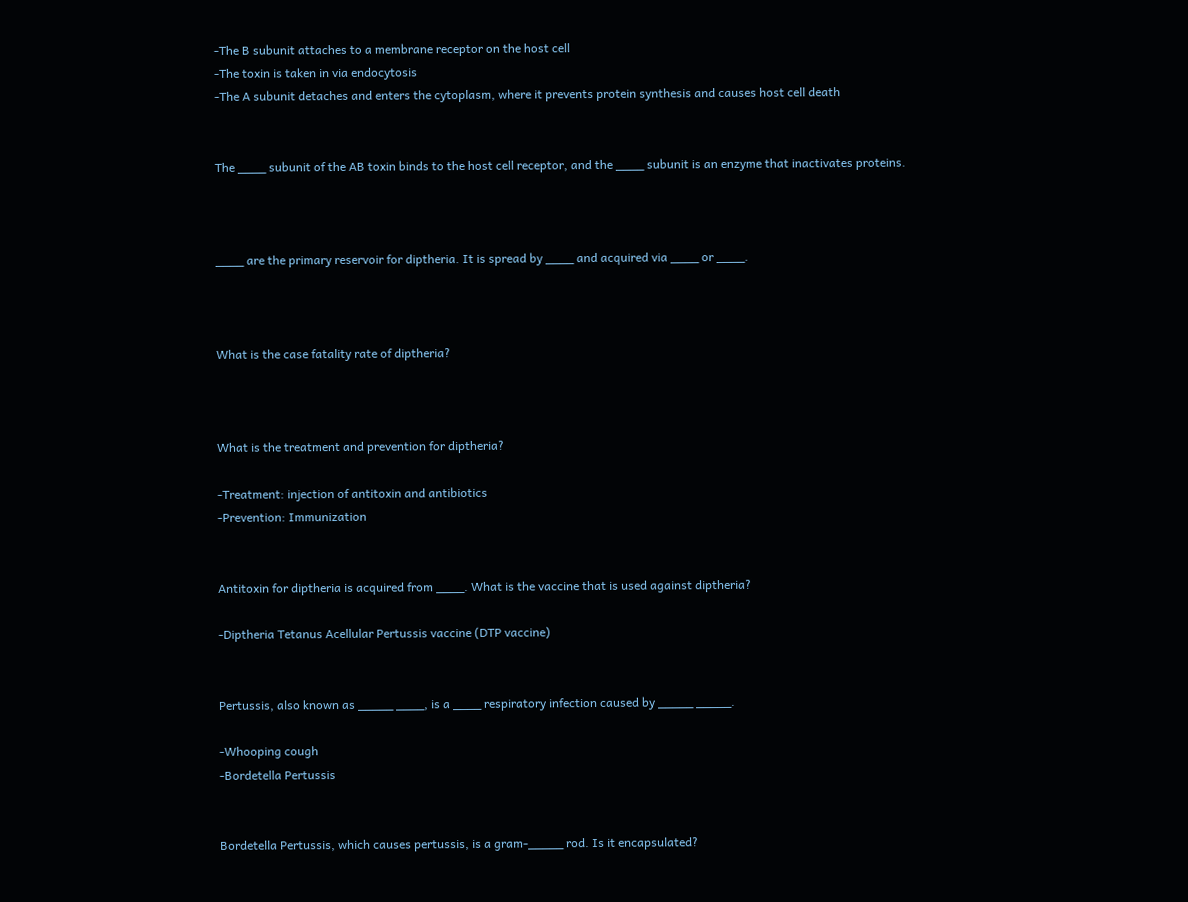-The B subunit attaches to a membrane receptor on the host cell
-The toxin is taken in via endocytosis
-The A subunit detaches and enters the cytoplasm, where it prevents protein synthesis and causes host cell death


The ____ subunit of the AB toxin binds to the host cell receptor, and the ____ subunit is an enzyme that inactivates proteins.



____ are the primary reservoir for diptheria. It is spread by ____ and acquired via ____ or ____.



What is the case fatality rate of diptheria?



What is the treatment and prevention for diptheria?

-Treatment: injection of antitoxin and antibiotics
-Prevention: Immunization


Antitoxin for diptheria is acquired from ____. What is the vaccine that is used against diptheria?

-Diptheria Tetanus Acellular Pertussis vaccine (DTP vaccine)


Pertussis, also known as _____ ____, is a ____ respiratory infection caused by _____ _____.

-Whooping cough
-Bordetella Pertussis


Bordetella Pertussis, which causes pertussis, is a gram-_____ rod. Is it encapsulated?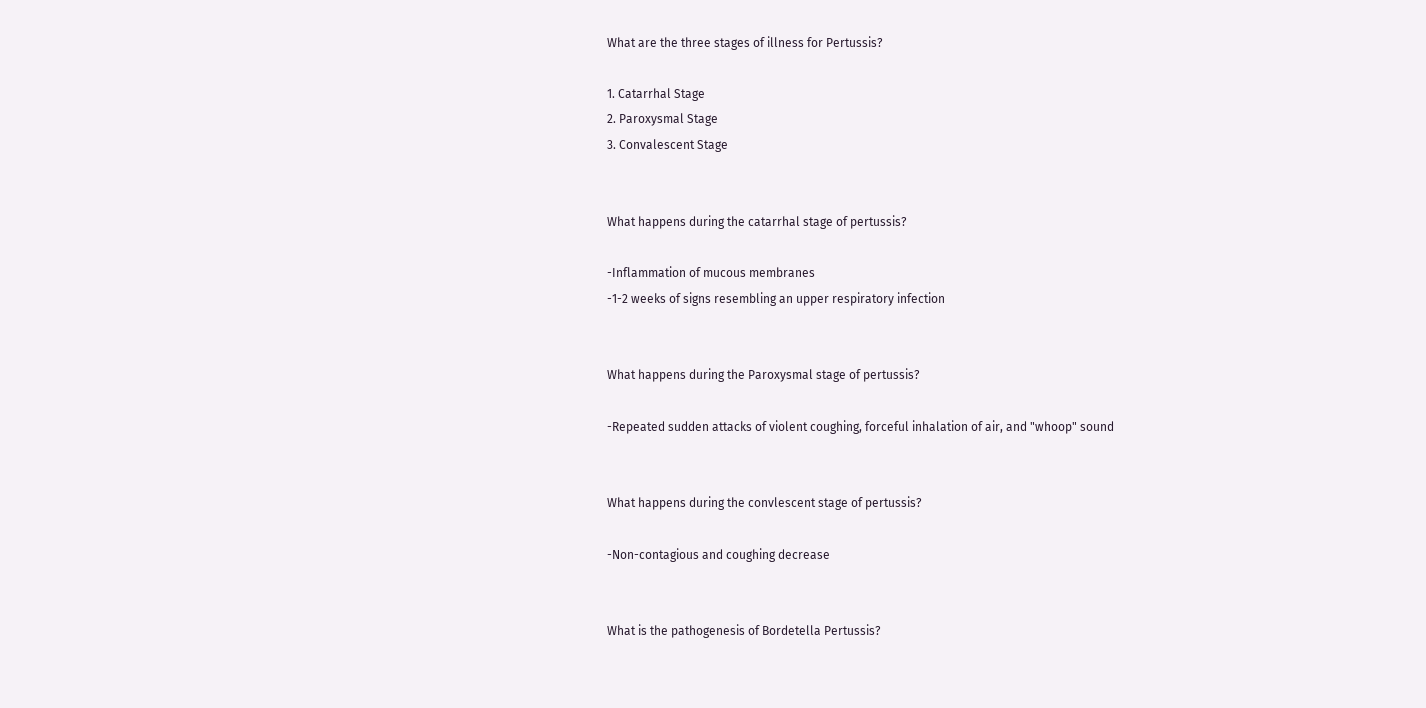What are the three stages of illness for Pertussis?

1. Catarrhal Stage
2. Paroxysmal Stage
3. Convalescent Stage


What happens during the catarrhal stage of pertussis?

-Inflammation of mucous membranes
-1-2 weeks of signs resembling an upper respiratory infection


What happens during the Paroxysmal stage of pertussis?

-Repeated sudden attacks of violent coughing, forceful inhalation of air, and "whoop" sound


What happens during the convlescent stage of pertussis?

-Non-contagious and coughing decrease


What is the pathogenesis of Bordetella Pertussis?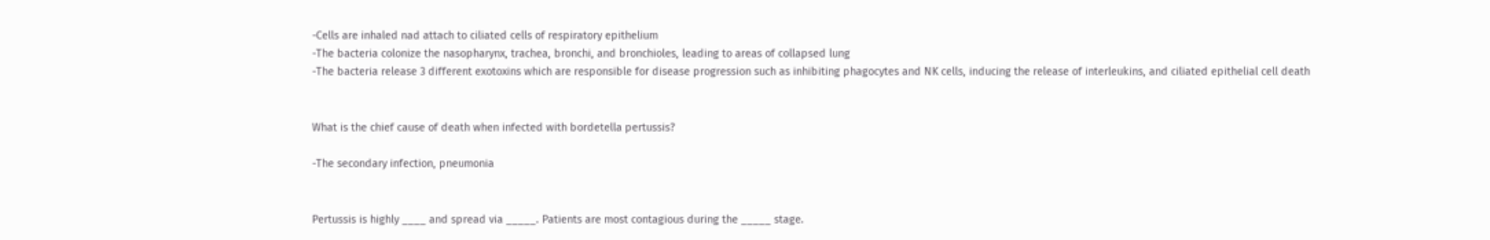-Cells are inhaled nad attach to ciliated cells of respiratory epithelium
-The bacteria colonize the nasopharynx, trachea, bronchi, and bronchioles, leading to areas of collapsed lung
-The bacteria release 3 different exotoxins which are responsible for disease progression such as inhibiting phagocytes and NK cells, inducing the release of interleukins, and ciliated epithelial cell death


What is the chief cause of death when infected with bordetella pertussis?

-The secondary infection, pneumonia


Pertussis is highly ____ and spread via _____. Patients are most contagious during the _____ stage.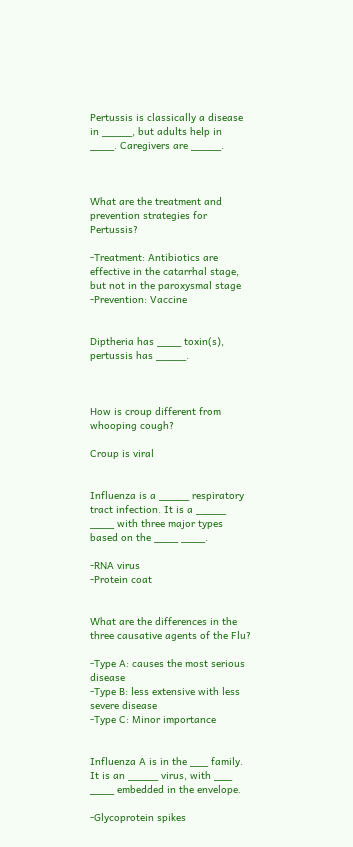Pertussis is classically a disease in _____, but adults help in ____. Caregivers are _____.



What are the treatment and prevention strategies for Pertussis?

-Treatment: Antibiotics are effective in the catarrhal stage, but not in the paroxysmal stage
-Prevention: Vaccine


Diptheria has ____ toxin(s), pertussis has _____.



How is croup different from whooping cough?

Croup is viral


Influenza is a _____ respiratory tract infection. It is a _____ ____ with three major types based on the ____ ____.

-RNA virus
-Protein coat


What are the differences in the three causative agents of the Flu?

-Type A: causes the most serious disease
-Type B: less extensive with less severe disease
-Type C: Minor importance


Influenza A is in the ___ family. It is an _____ virus, with ___ ____ embedded in the envelope.

-Glycoprotein spikes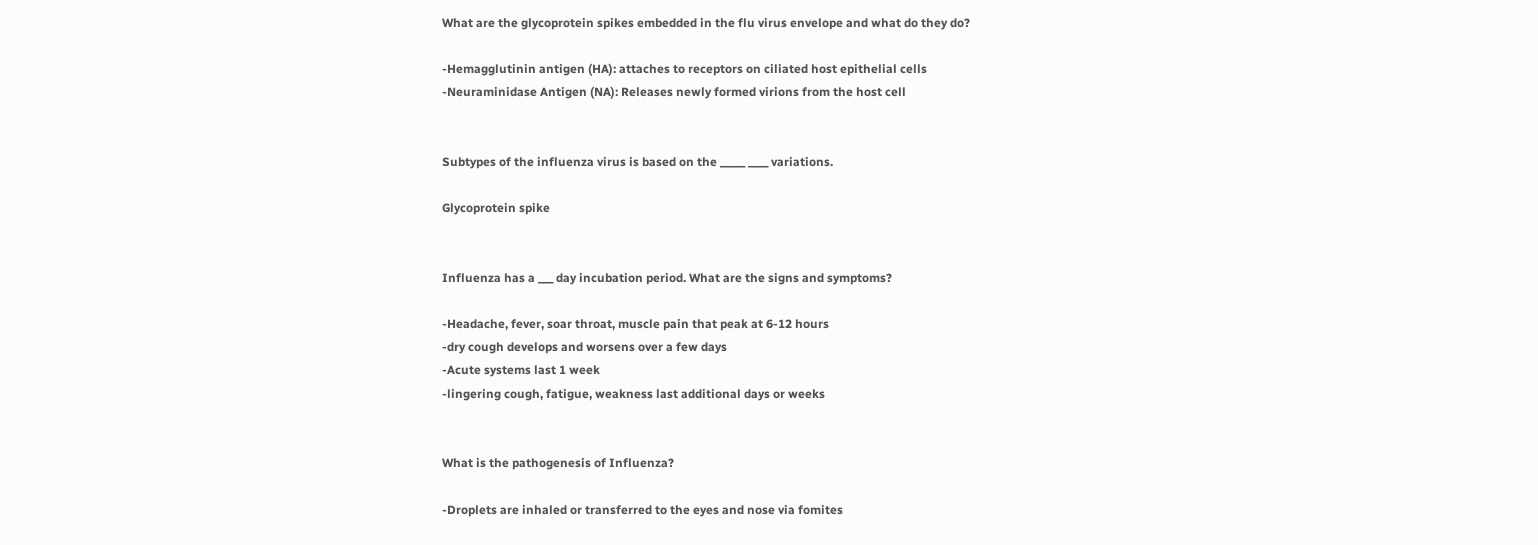What are the glycoprotein spikes embedded in the flu virus envelope and what do they do?

-Hemagglutinin antigen (HA): attaches to receptors on ciliated host epithelial cells
-Neuraminidase Antigen (NA): Releases newly formed virions from the host cell


Subtypes of the influenza virus is based on the _____ ____ variations.

Glycoprotein spike


Influenza has a ___ day incubation period. What are the signs and symptoms?

-Headache, fever, soar throat, muscle pain that peak at 6-12 hours
-dry cough develops and worsens over a few days
-Acute systems last 1 week
-lingering cough, fatigue, weakness last additional days or weeks


What is the pathogenesis of Influenza?

-Droplets are inhaled or transferred to the eyes and nose via fomites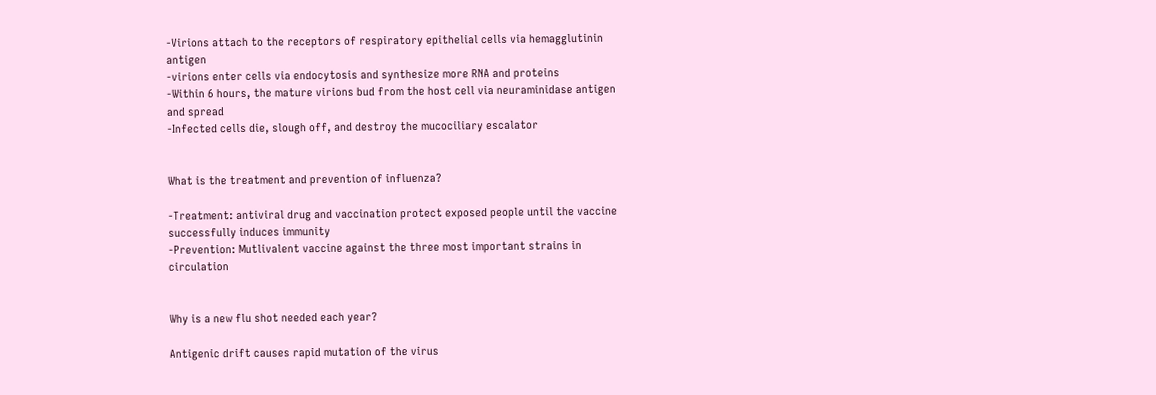-Virions attach to the receptors of respiratory epithelial cells via hemagglutinin antigen
-virions enter cells via endocytosis and synthesize more RNA and proteins
-Within 6 hours, the mature virions bud from the host cell via neuraminidase antigen and spread
-Infected cells die, slough off, and destroy the mucociliary escalator


What is the treatment and prevention of influenza?

-Treatment: antiviral drug and vaccination protect exposed people until the vaccine successfully induces immunity
-Prevention: Mutlivalent vaccine against the three most important strains in circulation


Why is a new flu shot needed each year?

Antigenic drift causes rapid mutation of the virus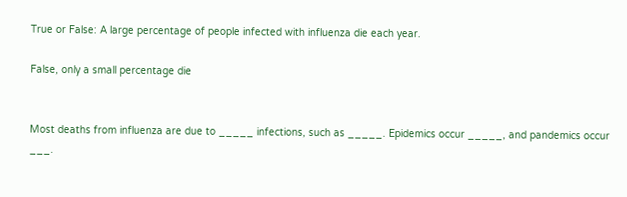True or False: A large percentage of people infected with influenza die each year.

False, only a small percentage die


Most deaths from influenza are due to _____ infections, such as _____. Epidemics occur _____, and pandemics occur ___.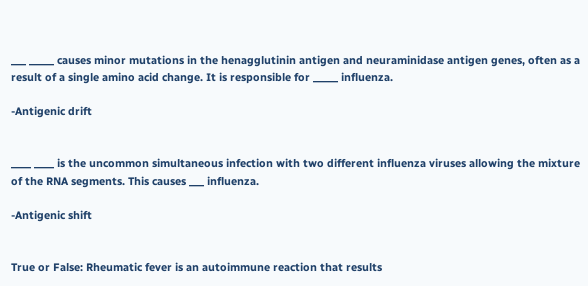___ _____ causes minor mutations in the henagglutinin antigen and neuraminidase antigen genes, often as a result of a single amino acid change. It is responsible for _____ influenza.

-Antigenic drift


____ ____ is the uncommon simultaneous infection with two different influenza viruses allowing the mixture of the RNA segments. This causes ___ influenza.

-Antigenic shift


True or False: Rheumatic fever is an autoimmune reaction that results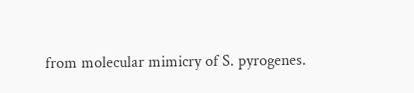from molecular mimicry of S. pyrogenes.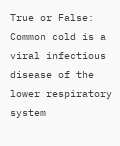True or False: Common cold is a viral infectious disease of the lower respiratory system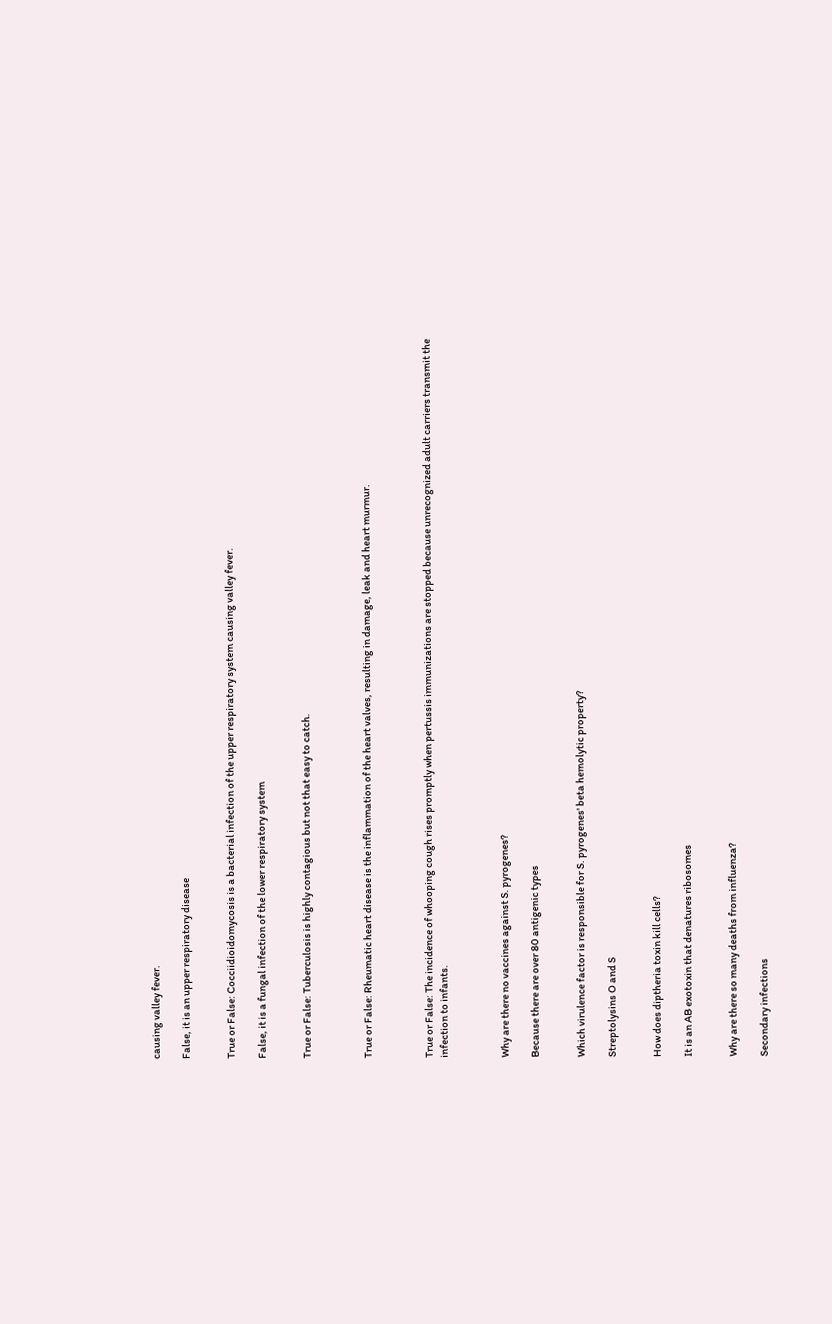causing valley fever.

False, it is an upper respiratory disease


True or False: Cocciidioidomycosis is a bacterial infection of the upper respiratory system causing valley fever.

False, it is a fungal infection of the lower respiratory system


True or False: Tuberculosis is highly contagious but not that easy to catch.



True or False: Rheumatic heart disease is the inflammation of the heart valves, resulting in damage, leak and heart murmur.



True or False: The incidence of whooping cough rises promptly when pertussis immunizations are stopped because unrecognized adult carriers transmit the infection to infants.



Why are there no vaccines against S. pyrogenes?

Because there are over 80 antigenic types


Which virulence factor is responsible for S. pyrogenes' beta hemolytic property?

Streptolysins O and S


How does diptheria toxin kill cells?

It is an AB exotoxin that denatures ribosomes


Why are there so many deaths from influenza?

Secondary infections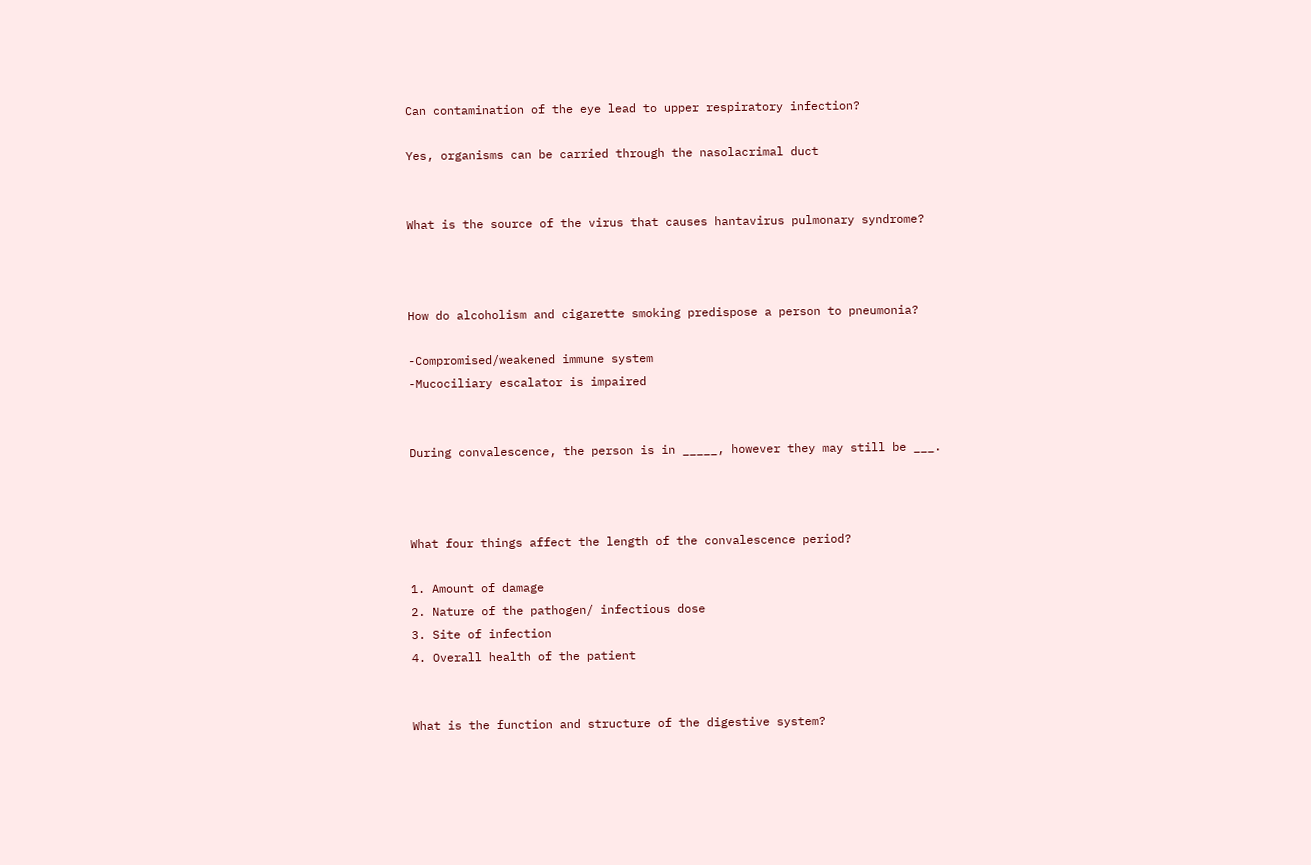Can contamination of the eye lead to upper respiratory infection?

Yes, organisms can be carried through the nasolacrimal duct


What is the source of the virus that causes hantavirus pulmonary syndrome?



How do alcoholism and cigarette smoking predispose a person to pneumonia?

-Compromised/weakened immune system
-Mucociliary escalator is impaired


During convalescence, the person is in _____, however they may still be ___.



What four things affect the length of the convalescence period?

1. Amount of damage
2. Nature of the pathogen/ infectious dose
3. Site of infection
4. Overall health of the patient


What is the function and structure of the digestive system?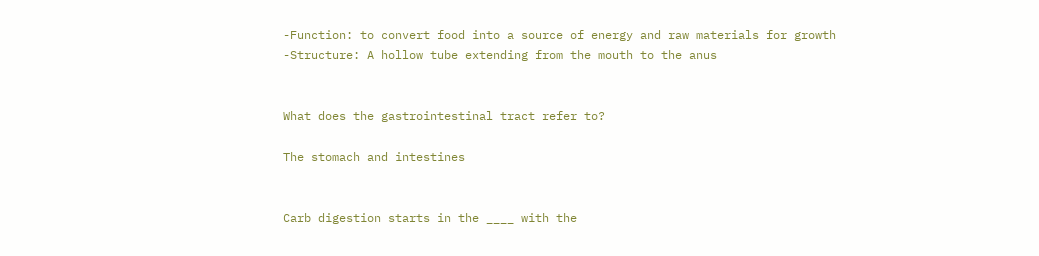-Function: to convert food into a source of energy and raw materials for growth
-Structure: A hollow tube extending from the mouth to the anus


What does the gastrointestinal tract refer to?

The stomach and intestines


Carb digestion starts in the ____ with the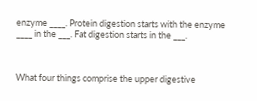enzyme ____. Protein digestion starts with the enzyme ____ in the ___. Fat digestion starts in the ___.



What four things comprise the upper digestive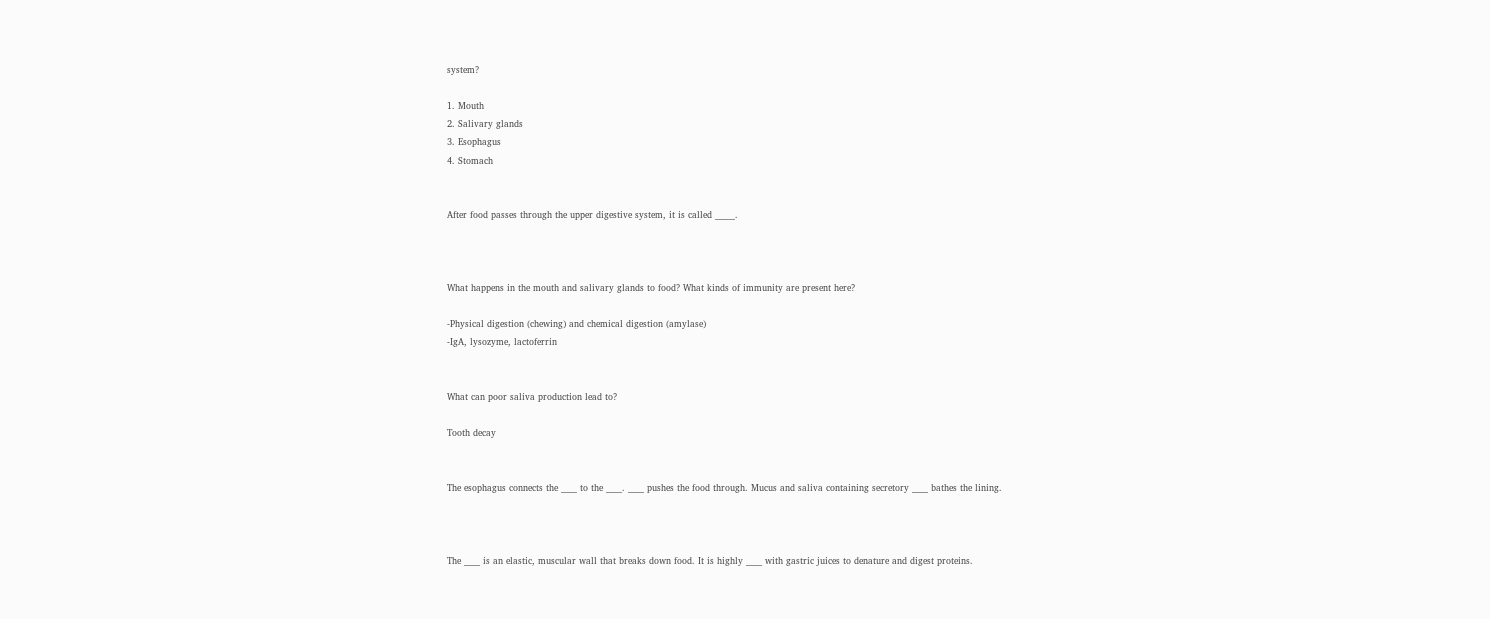system?

1. Mouth
2. Salivary glands
3. Esophagus
4. Stomach


After food passes through the upper digestive system, it is called _____.



What happens in the mouth and salivary glands to food? What kinds of immunity are present here?

-Physical digestion (chewing) and chemical digestion (amylase)
-IgA, lysozyme, lactoferrin


What can poor saliva production lead to?

Tooth decay


The esophagus connects the ____ to the ____. ____ pushes the food through. Mucus and saliva containing secretory ____ bathes the lining.



The ____ is an elastic, muscular wall that breaks down food. It is highly ____ with gastric juices to denature and digest proteins.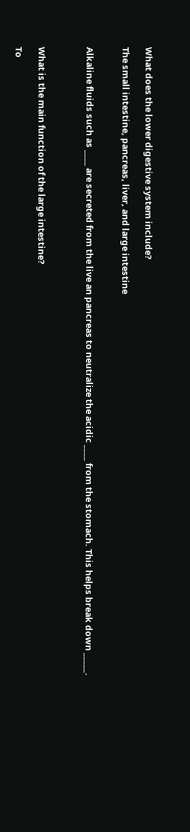What does the lower digestive system include?

The small intestine, pancreas, liver, and large intestine


Alkaline fluids such as ____ are secreted from the live an pancreas to neutralize the acidic ____ from the stomach. This helps break down _____.



What is the main function of the large intestine?

To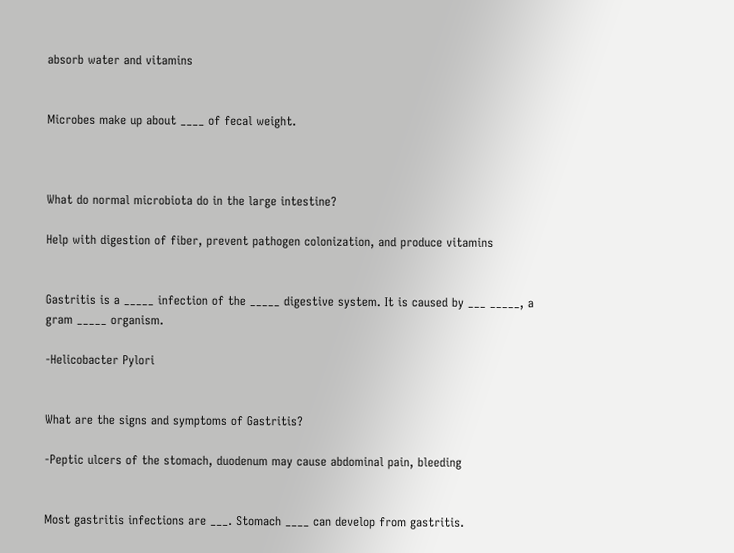absorb water and vitamins


Microbes make up about ____ of fecal weight.



What do normal microbiota do in the large intestine?

Help with digestion of fiber, prevent pathogen colonization, and produce vitamins


Gastritis is a _____ infection of the _____ digestive system. It is caused by ___ _____, a gram _____ organism.

-Helicobacter Pylori


What are the signs and symptoms of Gastritis?

-Peptic ulcers of the stomach, duodenum may cause abdominal pain, bleeding


Most gastritis infections are ___. Stomach ____ can develop from gastritis.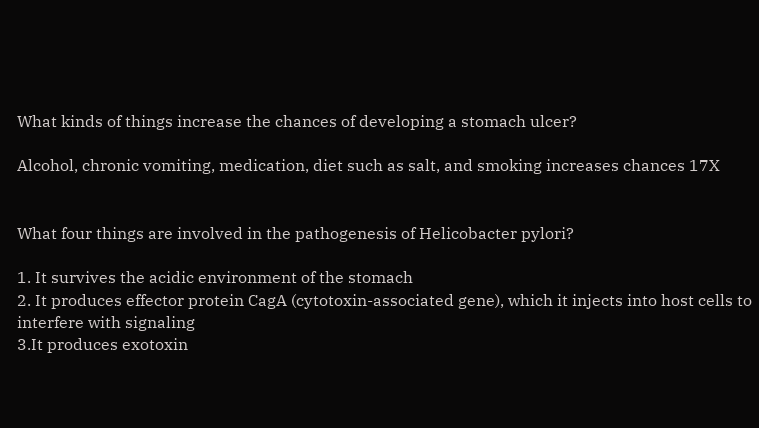What kinds of things increase the chances of developing a stomach ulcer?

Alcohol, chronic vomiting, medication, diet such as salt, and smoking increases chances 17X


What four things are involved in the pathogenesis of Helicobacter pylori?

1. It survives the acidic environment of the stomach
2. It produces effector protein CagA (cytotoxin-associated gene), which it injects into host cells to interfere with signaling
3.It produces exotoxin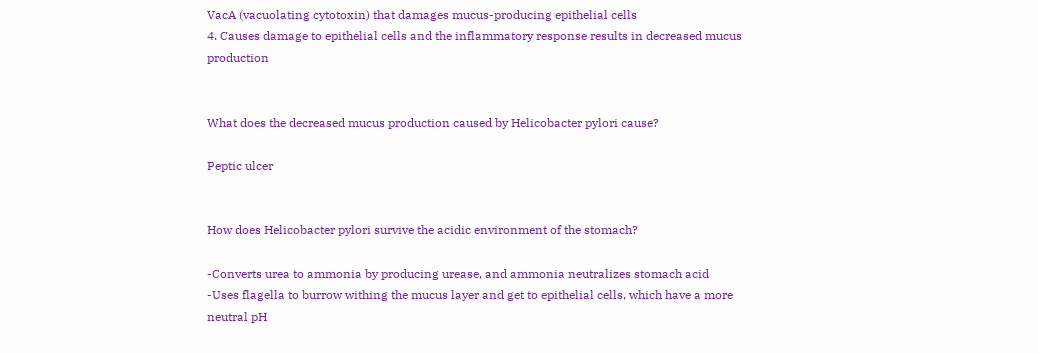VacA (vacuolating cytotoxin) that damages mucus-producing epithelial cells
4. Causes damage to epithelial cells and the inflammatory response results in decreased mucus production


What does the decreased mucus production caused by Helicobacter pylori cause?

Peptic ulcer


How does Helicobacter pylori survive the acidic environment of the stomach?

-Converts urea to ammonia by producing urease, and ammonia neutralizes stomach acid
-Uses flagella to burrow withing the mucus layer and get to epithelial cells, which have a more neutral pH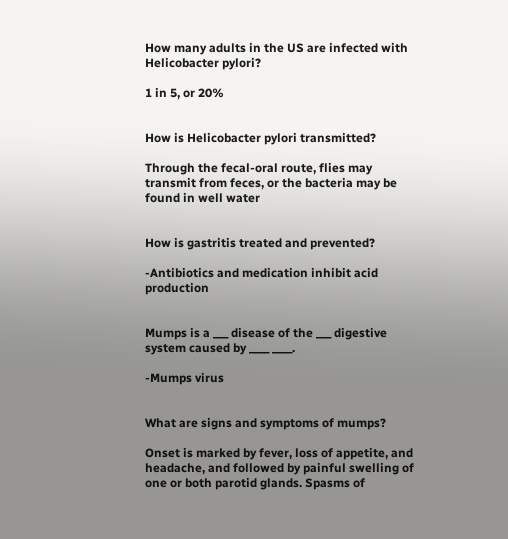How many adults in the US are infected with Helicobacter pylori?

1 in 5, or 20%


How is Helicobacter pylori transmitted?

Through the fecal-oral route, flies may transmit from feces, or the bacteria may be found in well water


How is gastritis treated and prevented?

-Antibiotics and medication inhibit acid production


Mumps is a ___ disease of the ___ digestive system caused by ____ ____.

-Mumps virus


What are signs and symptoms of mumps?

Onset is marked by fever, loss of appetite, and headache, and followed by painful swelling of one or both parotid glands. Spasms of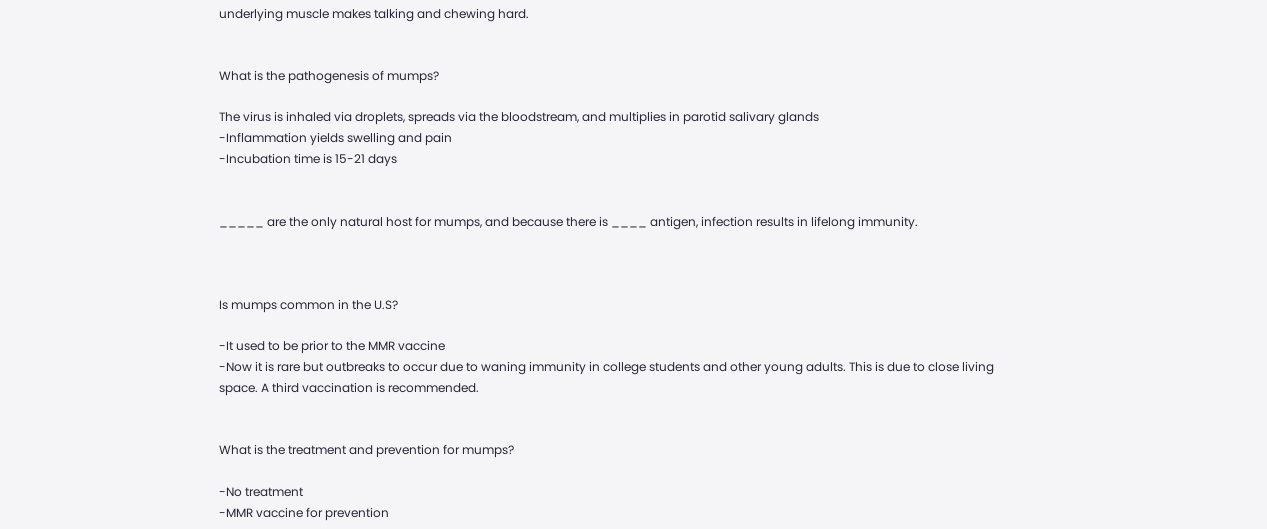underlying muscle makes talking and chewing hard.


What is the pathogenesis of mumps?

The virus is inhaled via droplets, spreads via the bloodstream, and multiplies in parotid salivary glands
-Inflammation yields swelling and pain
-Incubation time is 15-21 days


_____ are the only natural host for mumps, and because there is ____ antigen, infection results in lifelong immunity.



Is mumps common in the U.S?

-It used to be prior to the MMR vaccine
-Now it is rare but outbreaks to occur due to waning immunity in college students and other young adults. This is due to close living space. A third vaccination is recommended.


What is the treatment and prevention for mumps?

-No treatment
-MMR vaccine for prevention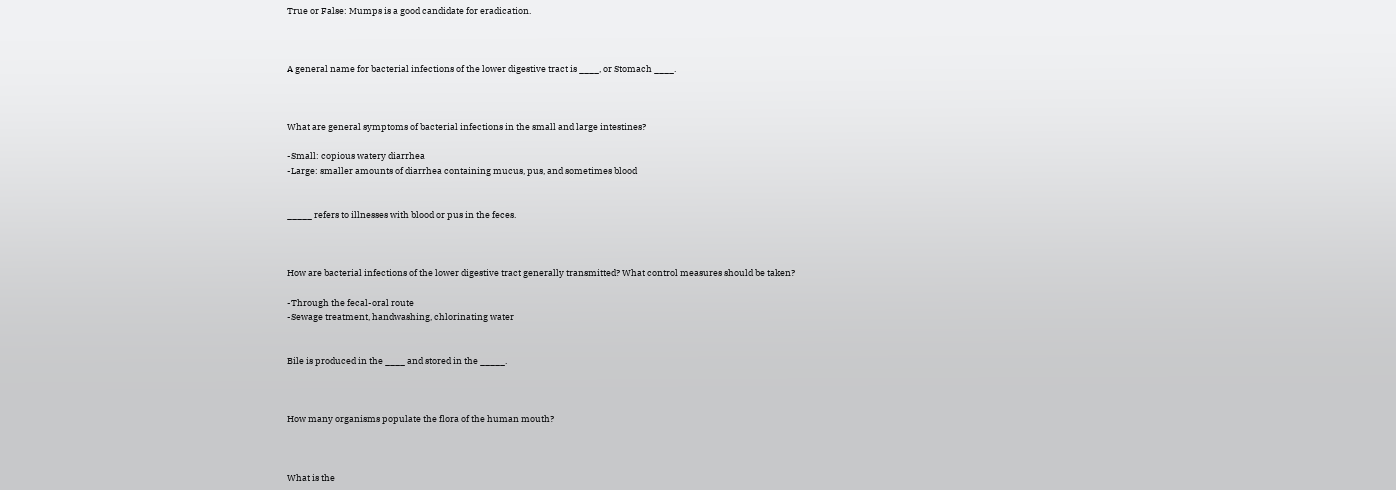True or False: Mumps is a good candidate for eradication.



A general name for bacterial infections of the lower digestive tract is ____, or Stomach ____.



What are general symptoms of bacterial infections in the small and large intestines?

-Small: copious watery diarrhea
-Large: smaller amounts of diarrhea containing mucus, pus, and sometimes blood


_____ refers to illnesses with blood or pus in the feces.



How are bacterial infections of the lower digestive tract generally transmitted? What control measures should be taken?

-Through the fecal-oral route
-Sewage treatment, handwashing, chlorinating water


Bile is produced in the ____ and stored in the _____.



How many organisms populate the flora of the human mouth?



What is the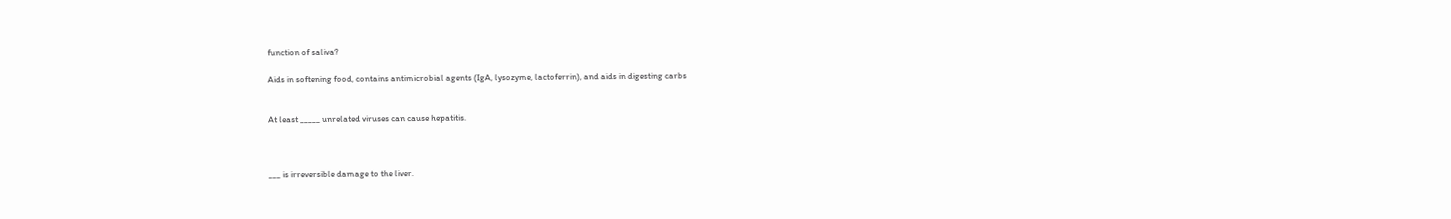function of saliva?

Aids in softening food, contains antimicrobial agents (IgA, lysozyme, lactoferrin), and aids in digesting carbs


At least _____ unrelated viruses can cause hepatitis.



___ is irreversible damage to the liver.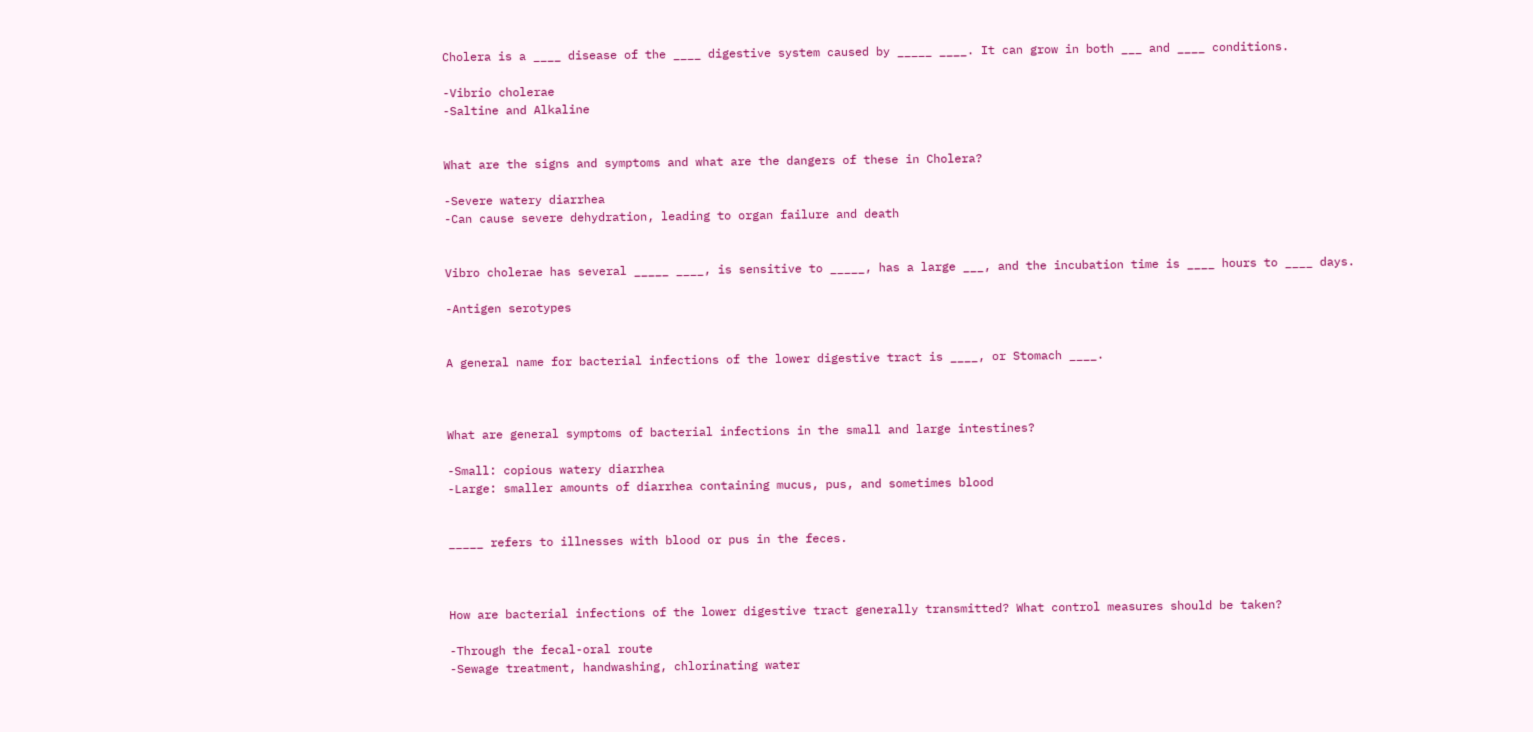Cholera is a ____ disease of the ____ digestive system caused by _____ ____. It can grow in both ___ and ____ conditions.

-Vibrio cholerae
-Saltine and Alkaline


What are the signs and symptoms and what are the dangers of these in Cholera?

-Severe watery diarrhea
-Can cause severe dehydration, leading to organ failure and death


Vibro cholerae has several _____ ____, is sensitive to _____, has a large ___, and the incubation time is ____ hours to ____ days.

-Antigen serotypes


A general name for bacterial infections of the lower digestive tract is ____, or Stomach ____.



What are general symptoms of bacterial infections in the small and large intestines?

-Small: copious watery diarrhea
-Large: smaller amounts of diarrhea containing mucus, pus, and sometimes blood


_____ refers to illnesses with blood or pus in the feces.



How are bacterial infections of the lower digestive tract generally transmitted? What control measures should be taken?

-Through the fecal-oral route
-Sewage treatment, handwashing, chlorinating water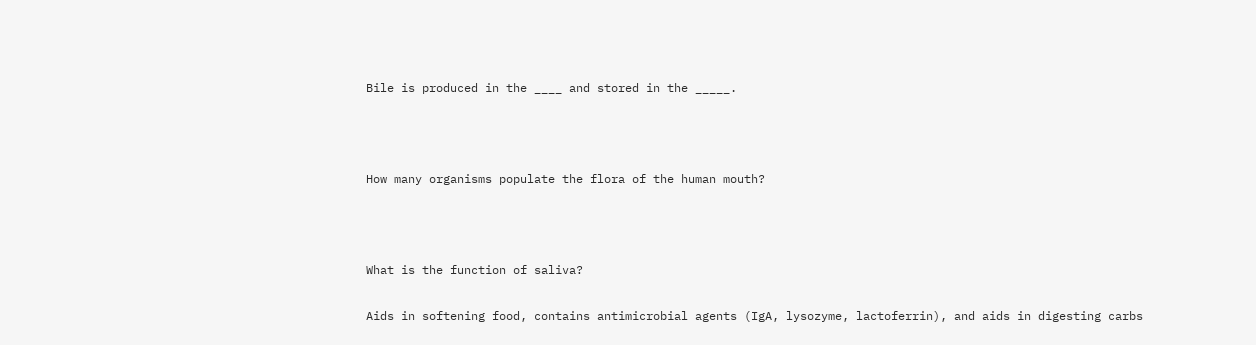Bile is produced in the ____ and stored in the _____.



How many organisms populate the flora of the human mouth?



What is the function of saliva?

Aids in softening food, contains antimicrobial agents (IgA, lysozyme, lactoferrin), and aids in digesting carbs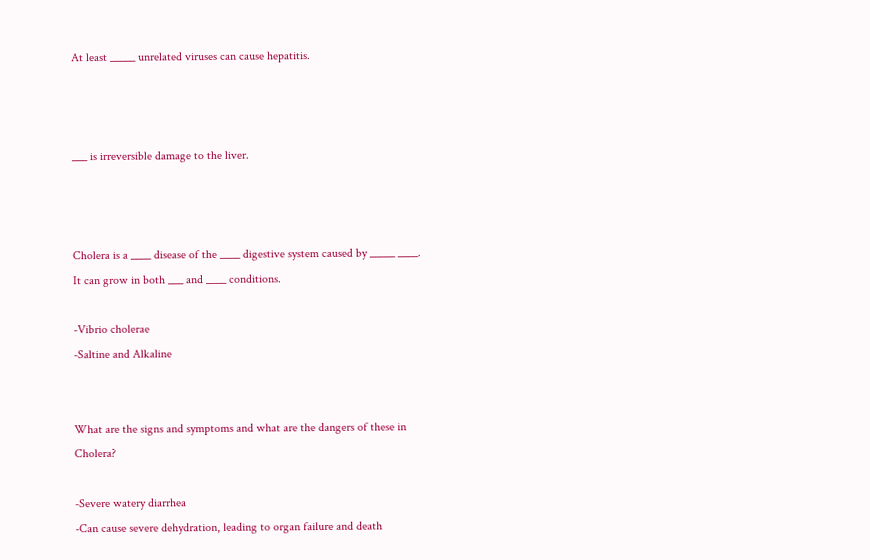At least _____ unrelated viruses can cause hepatitis.



___ is irreversible damage to the liver.



Cholera is a ____ disease of the ____ digestive system caused by _____ ____. It can grow in both ___ and ____ conditions.

-Vibrio cholerae
-Saltine and Alkaline


What are the signs and symptoms and what are the dangers of these in Cholera?

-Severe watery diarrhea
-Can cause severe dehydration, leading to organ failure and death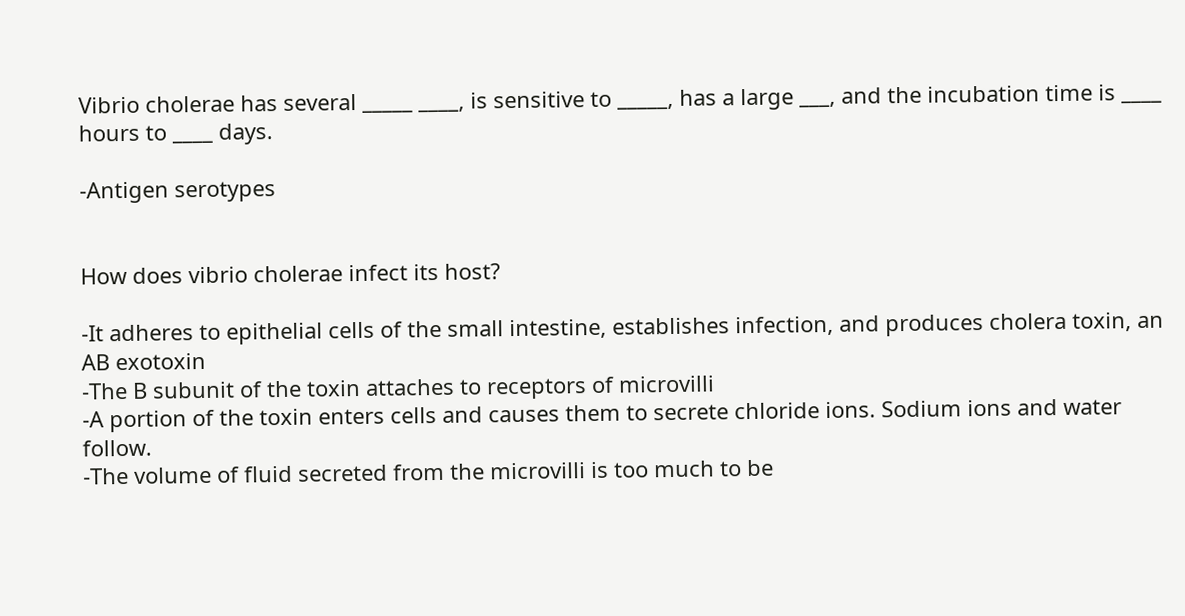Vibrio cholerae has several _____ ____, is sensitive to _____, has a large ___, and the incubation time is ____ hours to ____ days.

-Antigen serotypes


How does vibrio cholerae infect its host?

-It adheres to epithelial cells of the small intestine, establishes infection, and produces cholera toxin, an AB exotoxin
-The B subunit of the toxin attaches to receptors of microvilli
-A portion of the toxin enters cells and causes them to secrete chloride ions. Sodium ions and water follow.
-The volume of fluid secreted from the microvilli is too much to be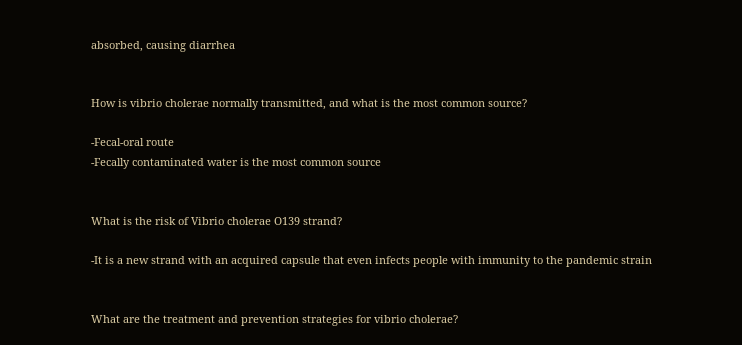absorbed, causing diarrhea


How is vibrio cholerae normally transmitted, and what is the most common source?

-Fecal-oral route
-Fecally contaminated water is the most common source


What is the risk of Vibrio cholerae O139 strand?

-It is a new strand with an acquired capsule that even infects people with immunity to the pandemic strain


What are the treatment and prevention strategies for vibrio cholerae?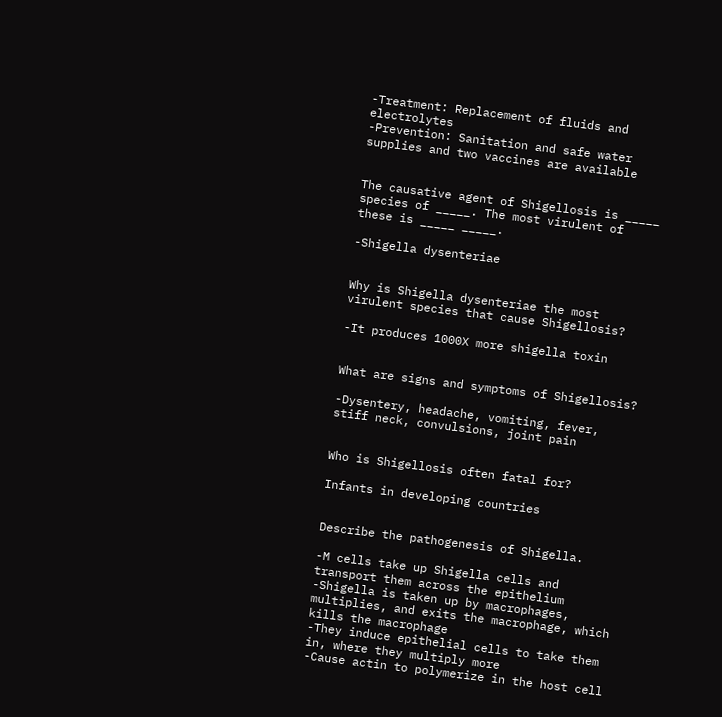-Treatment: Replacement of fluids and electrolytes
-Prevention: Sanitation and safe water supplies and two vaccines are available


The causative agent of Shigellosis is _____ species of _____. The most virulent of these is _____ _____.

-Shigella dysenteriae


Why is Shigella dysenteriae the most virulent species that cause Shigellosis?

-It produces 1000X more shigella toxin


What are signs and symptoms of Shigellosis?

-Dysentery, headache, vomiting, fever, stiff neck, convulsions, joint pain


Who is Shigellosis often fatal for?

Infants in developing countries


Describe the pathogenesis of Shigella.

-M cells take up Shigella cells and transport them across the epithelium
-Shigella is taken up by macrophages, multiplies, and exits the macrophage, which kills the macrophage
-They induce epithelial cells to take them in, where they multiply more
-Cause actin to polymerize in the host cell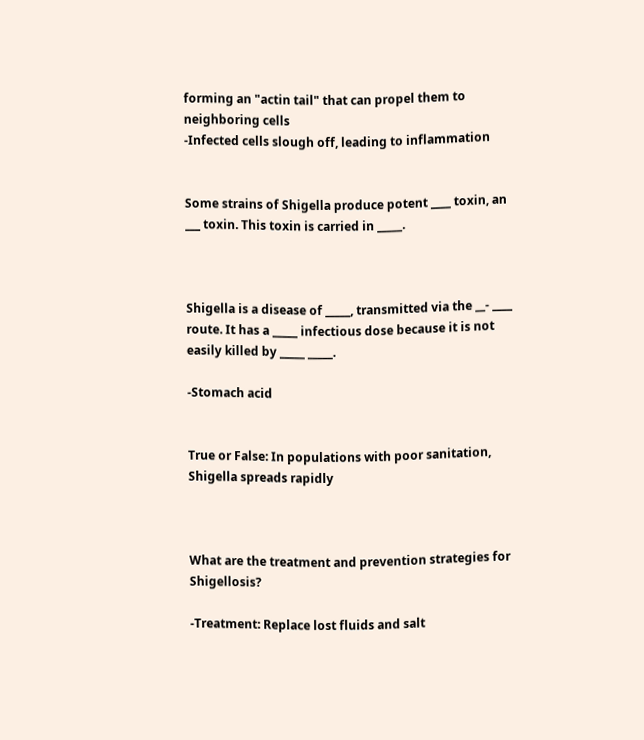forming an "actin tail" that can propel them to neighboring cells
-Infected cells slough off, leading to inflammation


Some strains of Shigella produce potent ____ toxin, an ___ toxin. This toxin is carried in _____.



Shigella is a disease of _____, transmitted via the __- ____ route. It has a _____ infectious dose because it is not easily killed by _____ _____.

-Stomach acid


True or False: In populations with poor sanitation, Shigella spreads rapidly



What are the treatment and prevention strategies for Shigellosis?

-Treatment: Replace lost fluids and salt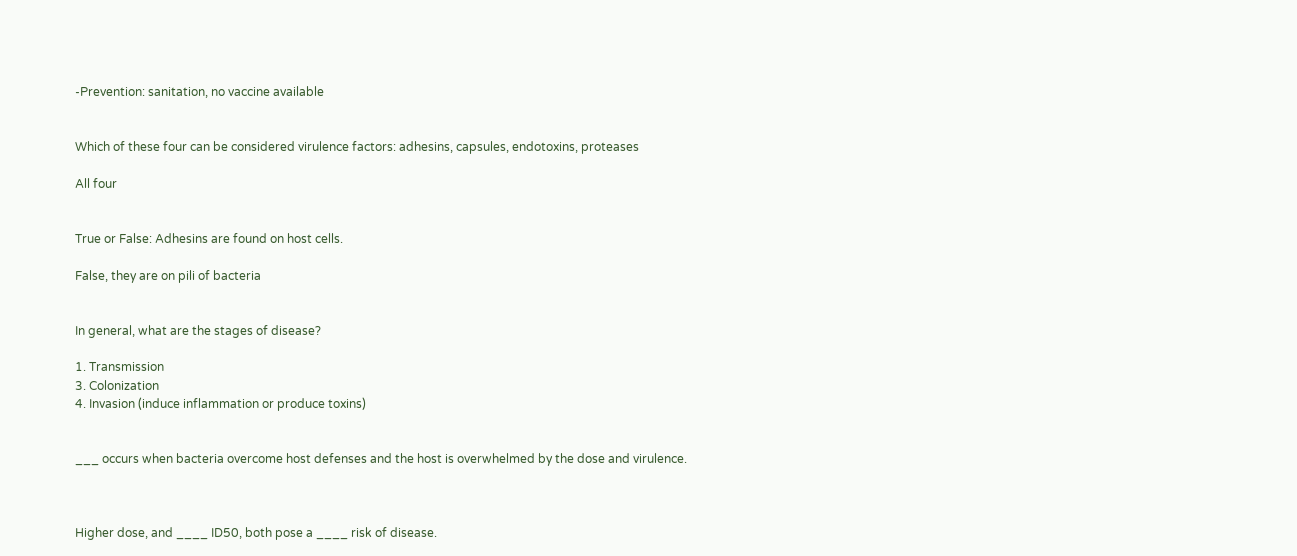-Prevention: sanitation, no vaccine available


Which of these four can be considered virulence factors: adhesins, capsules, endotoxins, proteases

All four


True or False: Adhesins are found on host cells.

False, they are on pili of bacteria


In general, what are the stages of disease?

1. Transmission
3. Colonization
4. Invasion (induce inflammation or produce toxins)


___ occurs when bacteria overcome host defenses and the host is overwhelmed by the dose and virulence.



Higher dose, and ____ ID50, both pose a ____ risk of disease.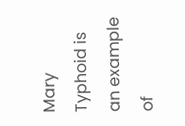Mary Typhoid is an example of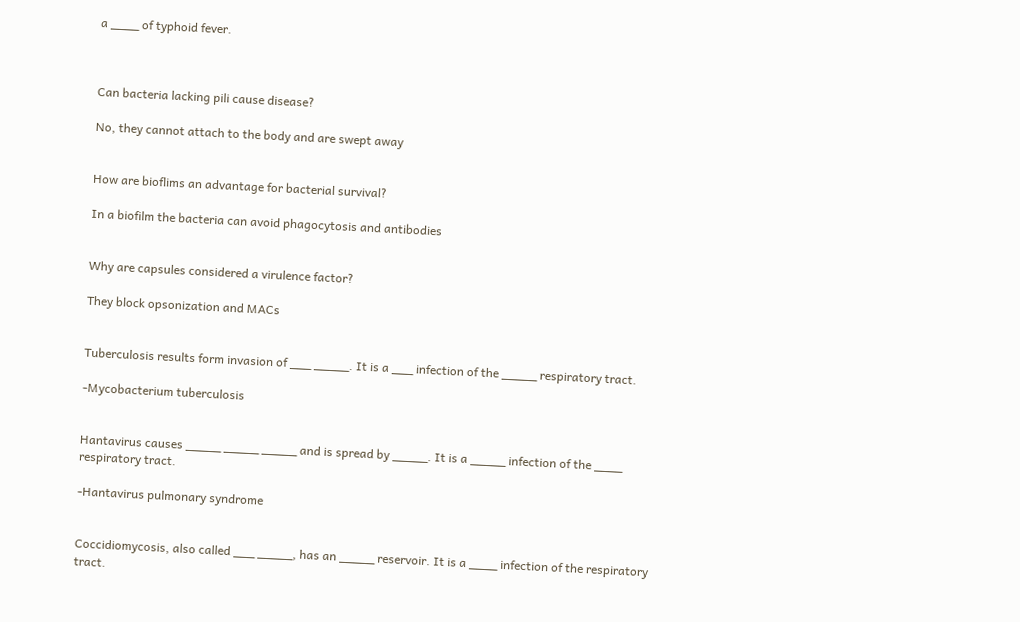a ____ of typhoid fever.



Can bacteria lacking pili cause disease?

No, they cannot attach to the body and are swept away


How are bioflims an advantage for bacterial survival?

In a biofilm the bacteria can avoid phagocytosis and antibodies


Why are capsules considered a virulence factor?

They block opsonization and MACs


Tuberculosis results form invasion of ___ _____. It is a ___ infection of the _____ respiratory tract.

-Mycobacterium tuberculosis


Hantavirus causes _____ _____ _____ and is spread by _____. It is a _____ infection of the ____ respiratory tract.

-Hantavirus pulmonary syndrome


Coccidiomycosis, also called ___ _____, has an _____ reservoir. It is a ____ infection of the respiratory tract.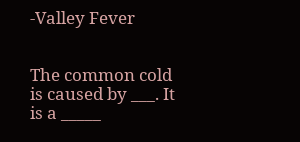-Valley Fever


The common cold is caused by ___. It is a _____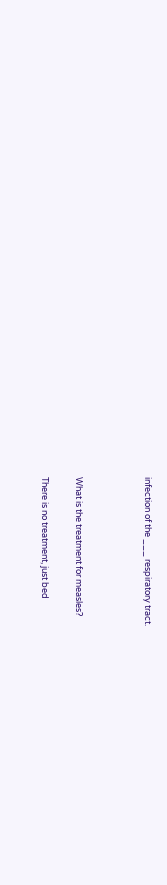infection of the ___ respiratory tract.



What is the treatment for measles?

There is no treatment, just bed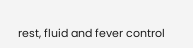rest, fluid and fever control